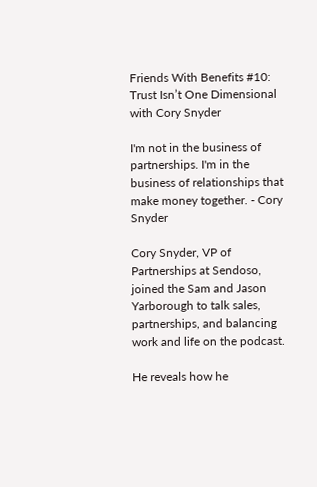Friends With Benefits #10: Trust Isn’t One Dimensional with Cory Snyder

I'm not in the business of partnerships. I'm in the business of relationships that make money together. - Cory Snyder

Cory Snyder, VP of Partnerships at Sendoso, joined the Sam and Jason Yarborough to talk sales, partnerships, and balancing work and life on the podcast.

He reveals how he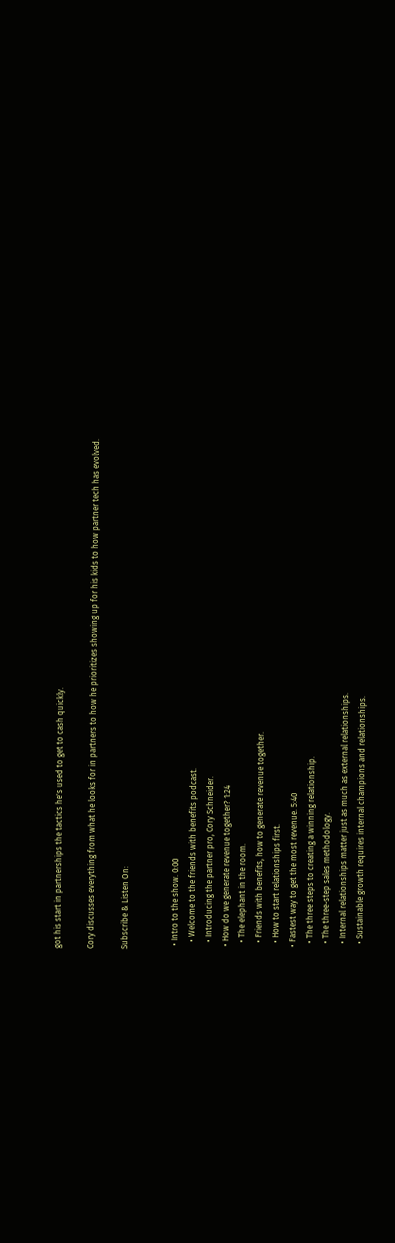got his start in partnerships the tactics he's used to get to cash quickly.

Cory discusses everything from what he looks for in partners to how he prioritizes showing up for his kids to how partner tech has evolved.

Subscribe & Listen On:


  • Intro to the show. 0:00
    • Welcome to the friends with benefits podcast.
    • Introducing the partner pro, Cory Schneider.
  • How do we generate revenue together? 1:24
    • The elephant in the room.
    • Friends with benefits, how to generate revenue together.
    • How to start relationships first.
  • Fastest way to get the most revenue. 5:40
    • The three steps to creating a winning relationship.
    • The three-step sales methodology.
    • Internal relationships matter just as much as external relationships.
    • Sustainable growth requires internal champions and relationships.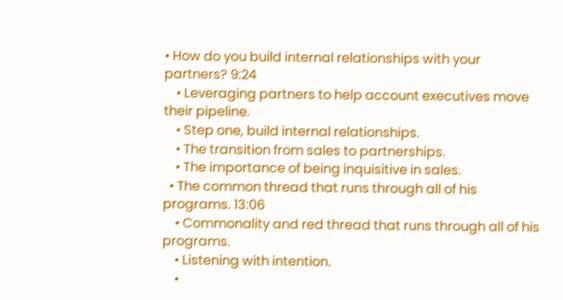• How do you build internal relationships with your partners? 9:24
    • Leveraging partners to help account executives move their pipeline.
    • Step one, build internal relationships.
    • The transition from sales to partnerships.
    • The importance of being inquisitive in sales.
  • The common thread that runs through all of his programs. 13:06
    • Commonality and red thread that runs through all of his programs.
    • Listening with intention.
    •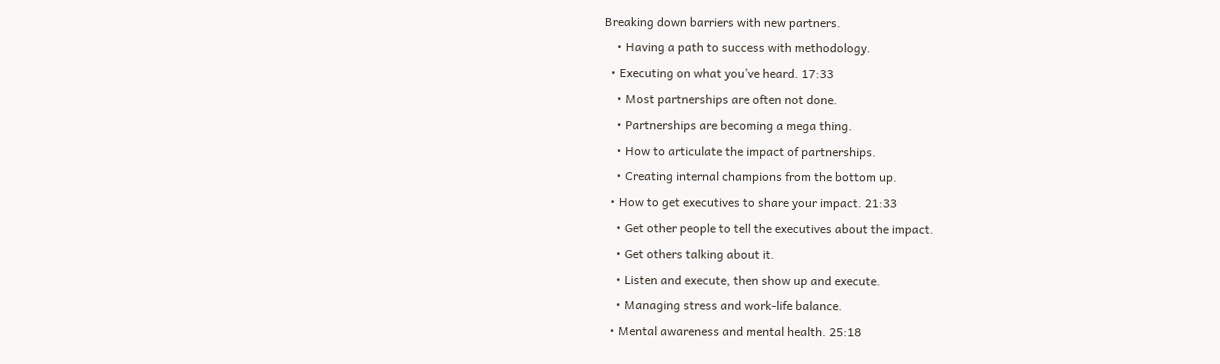Breaking down barriers with new partners.
    • Having a path to success with methodology.
  • Executing on what you’ve heard. 17:33
    • Most partnerships are often not done.
    • Partnerships are becoming a mega thing.
    • How to articulate the impact of partnerships.
    • Creating internal champions from the bottom up.
  • How to get executives to share your impact. 21:33
    • Get other people to tell the executives about the impact.
    • Get others talking about it.
    • Listen and execute, then show up and execute.
    • Managing stress and work-life balance.
  • Mental awareness and mental health. 25:18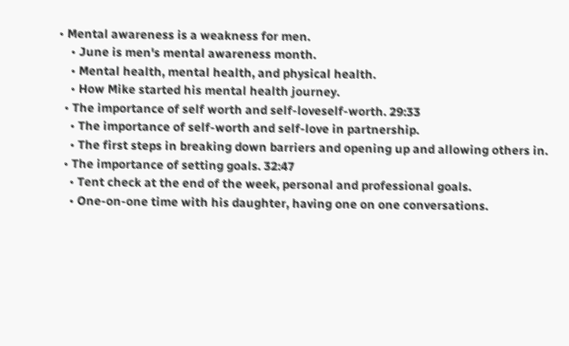• Mental awareness is a weakness for men.
    • June is men's mental awareness month.
    • Mental health, mental health, and physical health.
    • How Mike started his mental health journey.
  • The importance of self worth and self-loveself-worth. 29:33
    • The importance of self-worth and self-love in partnership.
    • The first steps in breaking down barriers and opening up and allowing others in.
  • The importance of setting goals. 32:47
    • Tent check at the end of the week, personal and professional goals.
    • One-on-one time with his daughter, having one on one conversations.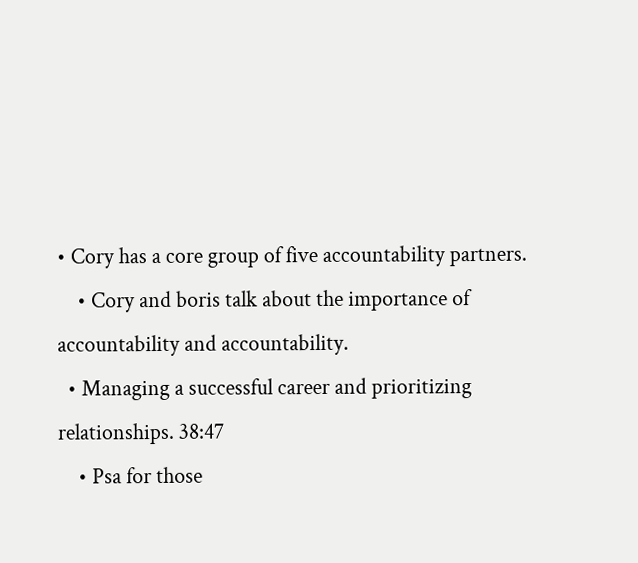• Cory has a core group of five accountability partners.
    • Cory and boris talk about the importance of accountability and accountability.
  • Managing a successful career and prioritizing relationships. 38:47
    • Psa for those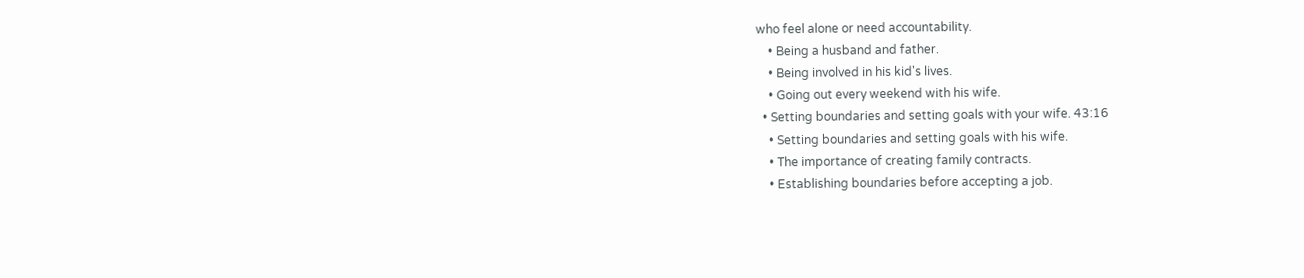who feel alone or need accountability.
    • Being a husband and father.
    • Being involved in his kid's lives.
    • Going out every weekend with his wife.
  • Setting boundaries and setting goals with your wife. 43:16
    • Setting boundaries and setting goals with his wife.
    • The importance of creating family contracts.
    • Establishing boundaries before accepting a job.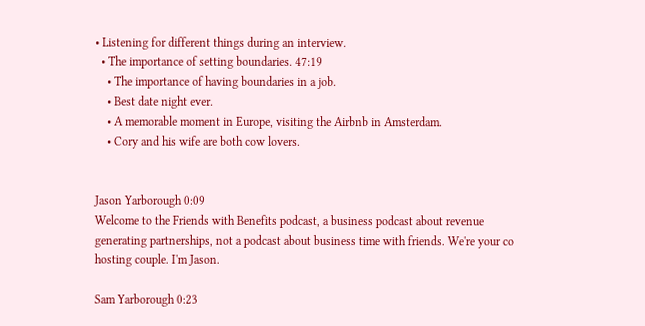• Listening for different things during an interview.
  • The importance of setting boundaries. 47:19
    • The importance of having boundaries in a job.
    • Best date night ever.
    • A memorable moment in Europe, visiting the Airbnb in Amsterdam.
    • Cory and his wife are both cow lovers.


Jason Yarborough 0:09
Welcome to the Friends with Benefits podcast, a business podcast about revenue generating partnerships, not a podcast about business time with friends. We're your co hosting couple. I'm Jason.

Sam Yarborough 0:23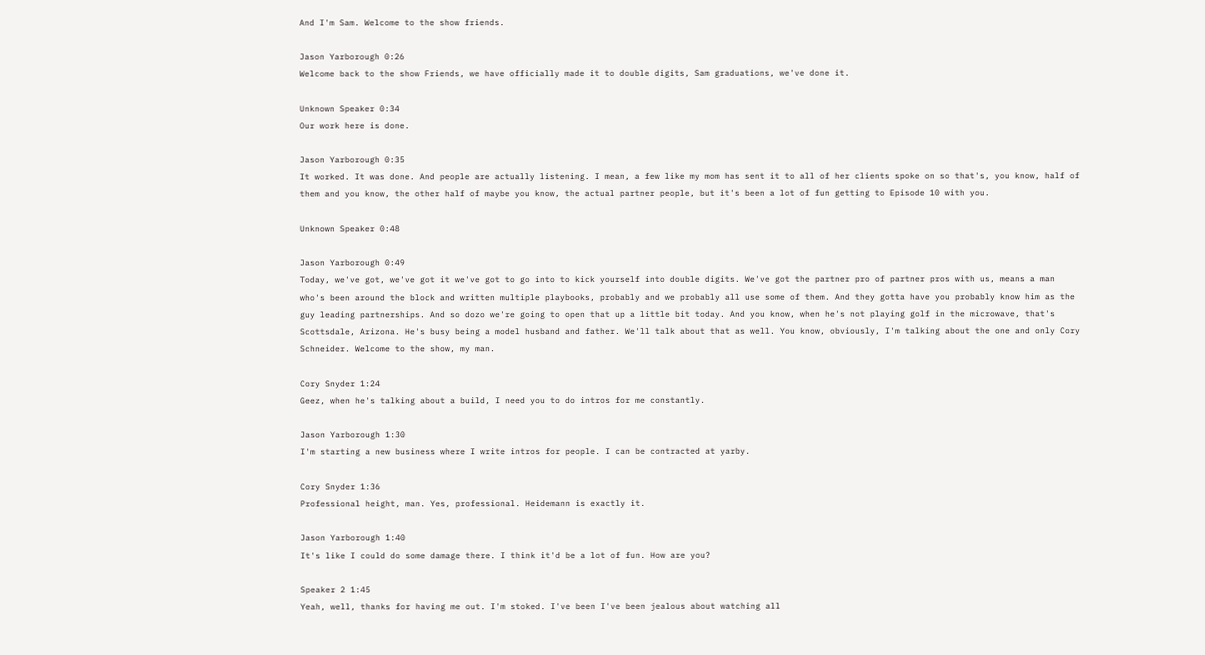And I'm Sam. Welcome to the show friends.

Jason Yarborough 0:26
Welcome back to the show Friends, we have officially made it to double digits, Sam graduations, we've done it.

Unknown Speaker 0:34
Our work here is done.

Jason Yarborough 0:35
It worked. It was done. And people are actually listening. I mean, a few like my mom has sent it to all of her clients spoke on so that's, you know, half of them and you know, the other half of maybe you know, the actual partner people, but it's been a lot of fun getting to Episode 10 with you.

Unknown Speaker 0:48

Jason Yarborough 0:49
Today, we've got, we've got it we've got to go into to kick yourself into double digits. We've got the partner pro of partner pros with us, means a man who's been around the block and written multiple playbooks, probably and we probably all use some of them. And they gotta have you probably know him as the guy leading partnerships. And so dozo we're going to open that up a little bit today. And you know, when he's not playing golf in the microwave, that's Scottsdale, Arizona. He's busy being a model husband and father. We'll talk about that as well. You know, obviously, I'm talking about the one and only Cory Schneider. Welcome to the show, my man.

Cory Snyder 1:24
Geez, when he's talking about a build, I need you to do intros for me constantly.

Jason Yarborough 1:30
I'm starting a new business where I write intros for people. I can be contracted at yarby.

Cory Snyder 1:36
Professional height, man. Yes, professional. Heidemann is exactly it.

Jason Yarborough 1:40
It's like I could do some damage there. I think it'd be a lot of fun. How are you?

Speaker 2 1:45
Yeah, well, thanks for having me out. I'm stoked. I've been I've been jealous about watching all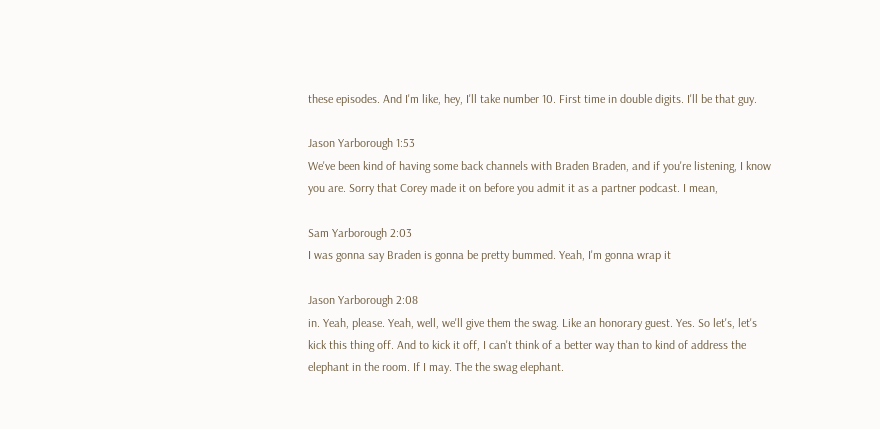these episodes. And I'm like, hey, I'll take number 10. First time in double digits. I'll be that guy.

Jason Yarborough 1:53
We've been kind of having some back channels with Braden Braden, and if you're listening, I know you are. Sorry that Corey made it on before you admit it as a partner podcast. I mean,

Sam Yarborough 2:03
I was gonna say Braden is gonna be pretty bummed. Yeah, I'm gonna wrap it

Jason Yarborough 2:08
in. Yeah, please. Yeah, well, we'll give them the swag. Like an honorary guest. Yes. So let's, let's kick this thing off. And to kick it off, I can't think of a better way than to kind of address the elephant in the room. If I may. The the swag elephant.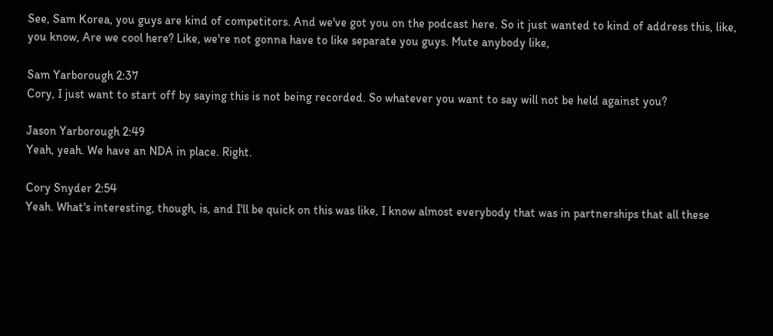See, Sam Korea, you guys are kind of competitors. And we've got you on the podcast here. So it just wanted to kind of address this, like, you know, Are we cool here? Like, we're not gonna have to like separate you guys. Mute anybody like,

Sam Yarborough 2:37
Cory, I just want to start off by saying this is not being recorded. So whatever you want to say will not be held against you?

Jason Yarborough 2:49
Yeah, yeah. We have an NDA in place. Right.

Cory Snyder 2:54
Yeah. What's interesting, though, is, and I'll be quick on this was like, I know almost everybody that was in partnerships that all these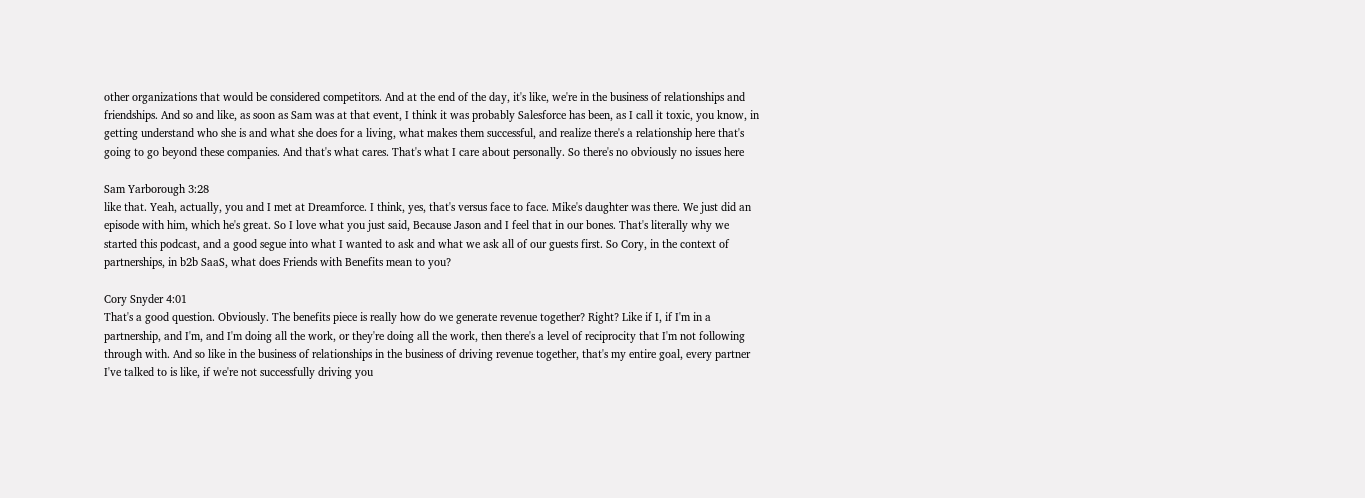other organizations that would be considered competitors. And at the end of the day, it's like, we're in the business of relationships and friendships. And so and like, as soon as Sam was at that event, I think it was probably Salesforce has been, as I call it toxic, you know, in getting understand who she is and what she does for a living, what makes them successful, and realize there's a relationship here that's going to go beyond these companies. And that's what cares. That's what I care about personally. So there's no obviously no issues here

Sam Yarborough 3:28
like that. Yeah, actually, you and I met at Dreamforce. I think, yes, that's versus face to face. Mike's daughter was there. We just did an episode with him, which he's great. So I love what you just said, Because Jason and I feel that in our bones. That's literally why we started this podcast, and a good segue into what I wanted to ask and what we ask all of our guests first. So Cory, in the context of partnerships, in b2b SaaS, what does Friends with Benefits mean to you?

Cory Snyder 4:01
That's a good question. Obviously. The benefits piece is really how do we generate revenue together? Right? Like if I, if I'm in a partnership, and I'm, and I'm doing all the work, or they're doing all the work, then there's a level of reciprocity that I'm not following through with. And so like in the business of relationships in the business of driving revenue together, that's my entire goal, every partner I've talked to is like, if we're not successfully driving you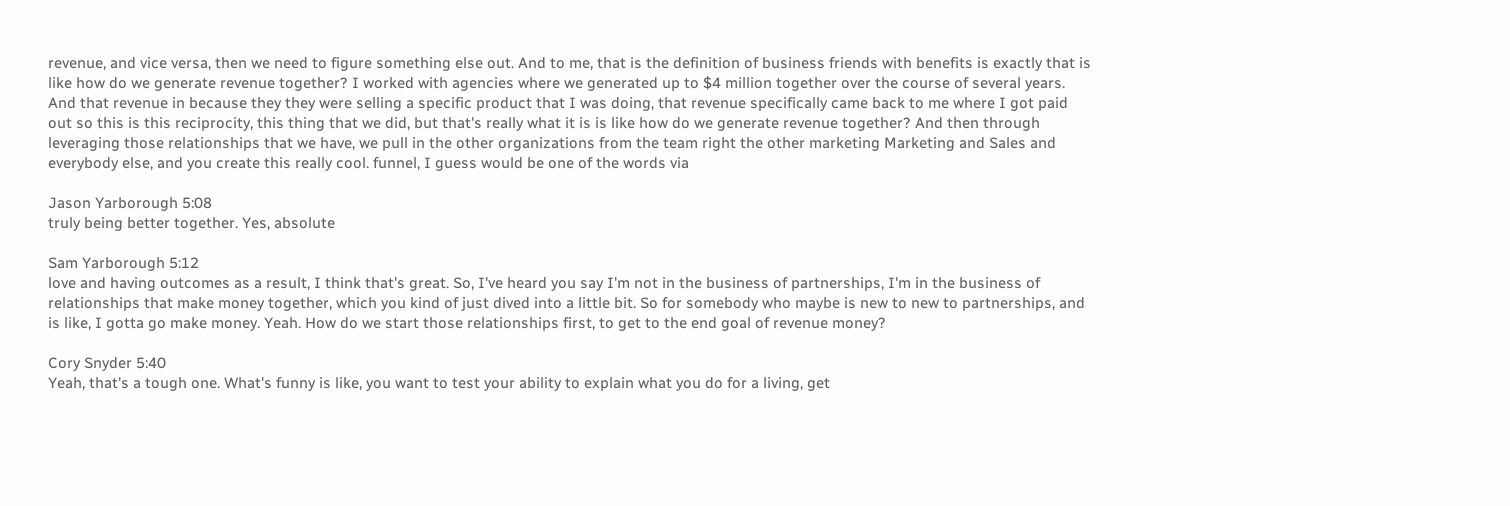revenue, and vice versa, then we need to figure something else out. And to me, that is the definition of business friends with benefits is exactly that is like how do we generate revenue together? I worked with agencies where we generated up to $4 million together over the course of several years. And that revenue in because they they were selling a specific product that I was doing, that revenue specifically came back to me where I got paid out so this is this reciprocity, this thing that we did, but that's really what it is is like how do we generate revenue together? And then through leveraging those relationships that we have, we pull in the other organizations from the team right the other marketing Marketing and Sales and everybody else, and you create this really cool. funnel, I guess would be one of the words via

Jason Yarborough 5:08
truly being better together. Yes, absolute

Sam Yarborough 5:12
love and having outcomes as a result, I think that's great. So, I've heard you say I'm not in the business of partnerships, I'm in the business of relationships that make money together, which you kind of just dived into a little bit. So for somebody who maybe is new to new to partnerships, and is like, I gotta go make money. Yeah. How do we start those relationships first, to get to the end goal of revenue money?

Cory Snyder 5:40
Yeah, that's a tough one. What's funny is like, you want to test your ability to explain what you do for a living, get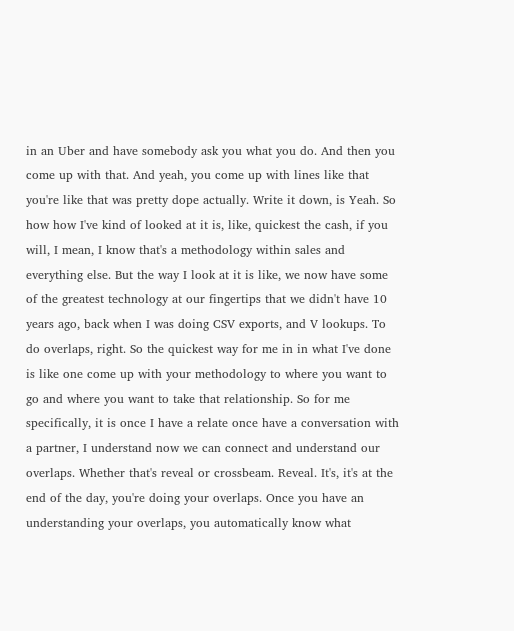in an Uber and have somebody ask you what you do. And then you come up with that. And yeah, you come up with lines like that you're like that was pretty dope actually. Write it down, is Yeah. So how how I've kind of looked at it is, like, quickest the cash, if you will, I mean, I know that's a methodology within sales and everything else. But the way I look at it is like, we now have some of the greatest technology at our fingertips that we didn't have 10 years ago, back when I was doing CSV exports, and V lookups. To do overlaps, right. So the quickest way for me in in what I've done is like one come up with your methodology to where you want to go and where you want to take that relationship. So for me specifically, it is once I have a relate once have a conversation with a partner, I understand now we can connect and understand our overlaps. Whether that's reveal or crossbeam. Reveal. It's, it's at the end of the day, you're doing your overlaps. Once you have an understanding your overlaps, you automatically know what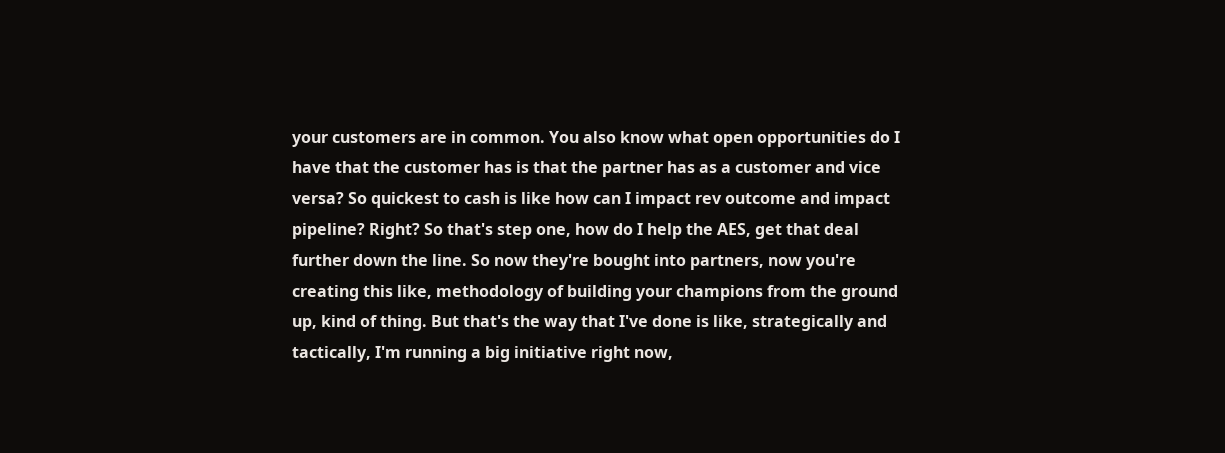your customers are in common. You also know what open opportunities do I have that the customer has is that the partner has as a customer and vice versa? So quickest to cash is like how can I impact rev outcome and impact pipeline? Right? So that's step one, how do I help the AES, get that deal further down the line. So now they're bought into partners, now you're creating this like, methodology of building your champions from the ground up, kind of thing. But that's the way that I've done is like, strategically and tactically, I'm running a big initiative right now,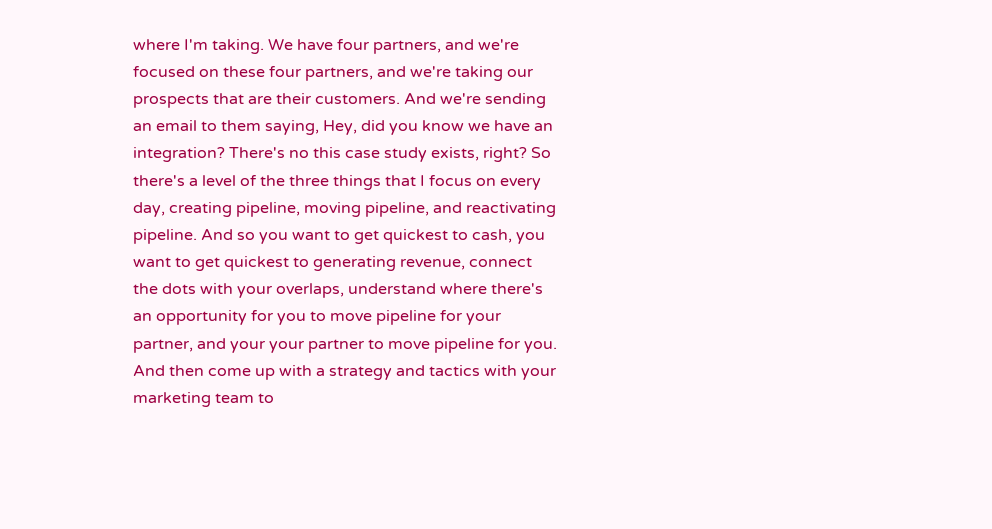where I'm taking. We have four partners, and we're focused on these four partners, and we're taking our prospects that are their customers. And we're sending an email to them saying, Hey, did you know we have an integration? There's no this case study exists, right? So there's a level of the three things that I focus on every day, creating pipeline, moving pipeline, and reactivating pipeline. And so you want to get quickest to cash, you want to get quickest to generating revenue, connect the dots with your overlaps, understand where there's an opportunity for you to move pipeline for your partner, and your your partner to move pipeline for you. And then come up with a strategy and tactics with your marketing team to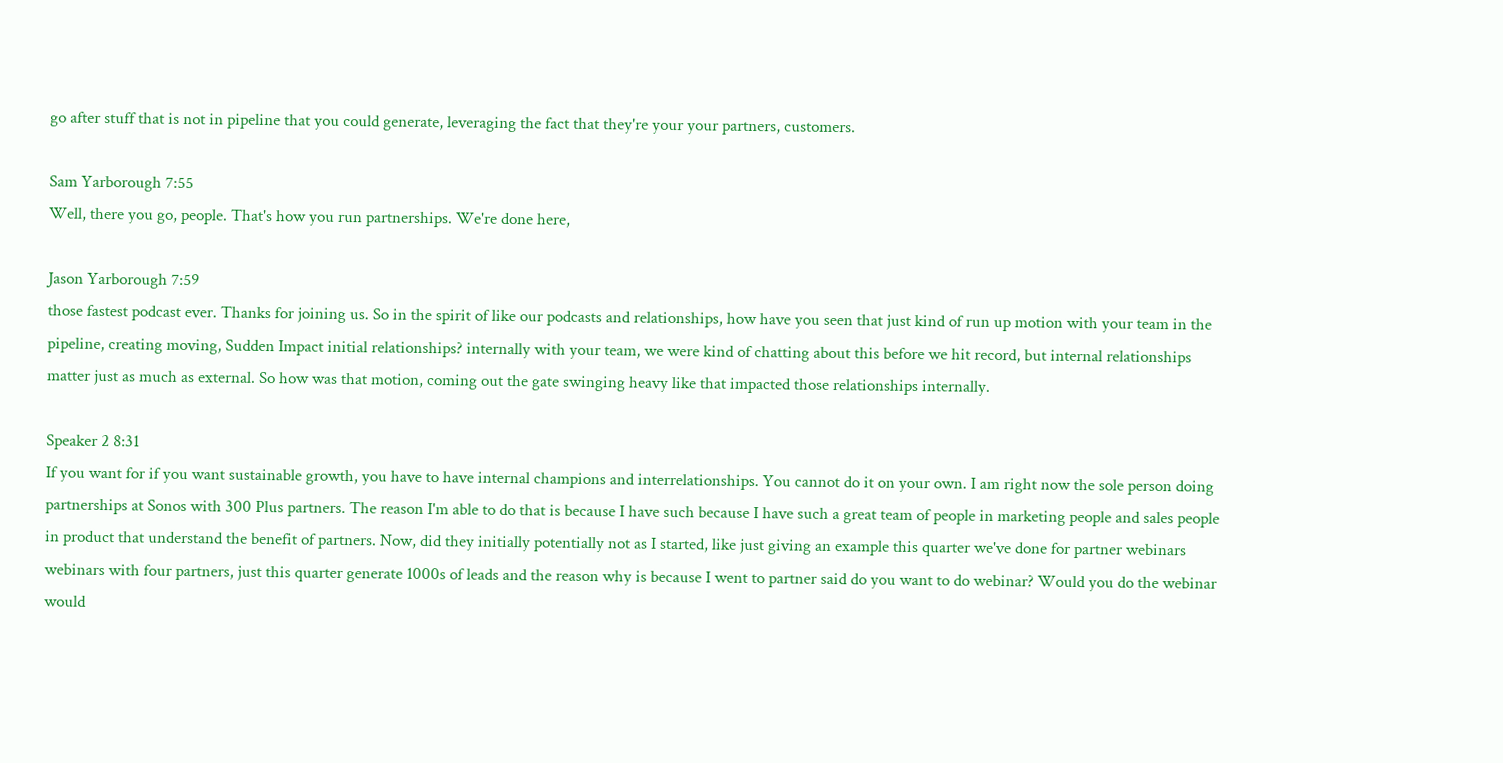go after stuff that is not in pipeline that you could generate, leveraging the fact that they're your your partners, customers.

Sam Yarborough 7:55
Well, there you go, people. That's how you run partnerships. We're done here,

Jason Yarborough 7:59
those fastest podcast ever. Thanks for joining us. So in the spirit of like our podcasts and relationships, how have you seen that just kind of run up motion with your team in the pipeline, creating moving, Sudden Impact initial relationships? internally with your team, we were kind of chatting about this before we hit record, but internal relationships matter just as much as external. So how was that motion, coming out the gate swinging heavy like that impacted those relationships internally.

Speaker 2 8:31
If you want for if you want sustainable growth, you have to have internal champions and interrelationships. You cannot do it on your own. I am right now the sole person doing partnerships at Sonos with 300 Plus partners. The reason I'm able to do that is because I have such because I have such a great team of people in marketing people and sales people in product that understand the benefit of partners. Now, did they initially potentially not as I started, like just giving an example this quarter we've done for partner webinars webinars with four partners, just this quarter generate 1000s of leads and the reason why is because I went to partner said do you want to do webinar? Would you do the webinar would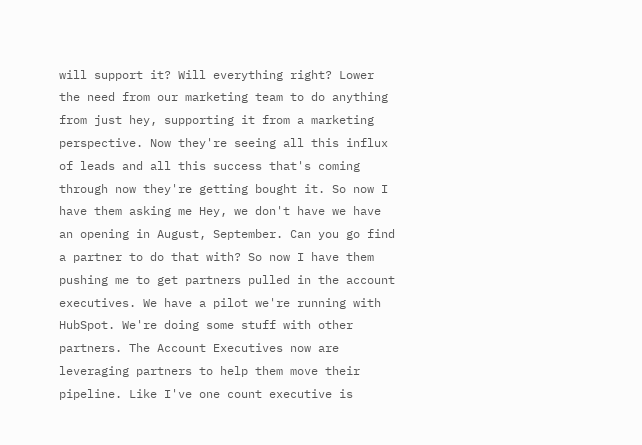will support it? Will everything right? Lower the need from our marketing team to do anything from just hey, supporting it from a marketing perspective. Now they're seeing all this influx of leads and all this success that's coming through now they're getting bought it. So now I have them asking me Hey, we don't have we have an opening in August, September. Can you go find a partner to do that with? So now I have them pushing me to get partners pulled in the account executives. We have a pilot we're running with HubSpot. We're doing some stuff with other partners. The Account Executives now are leveraging partners to help them move their pipeline. Like I've one count executive is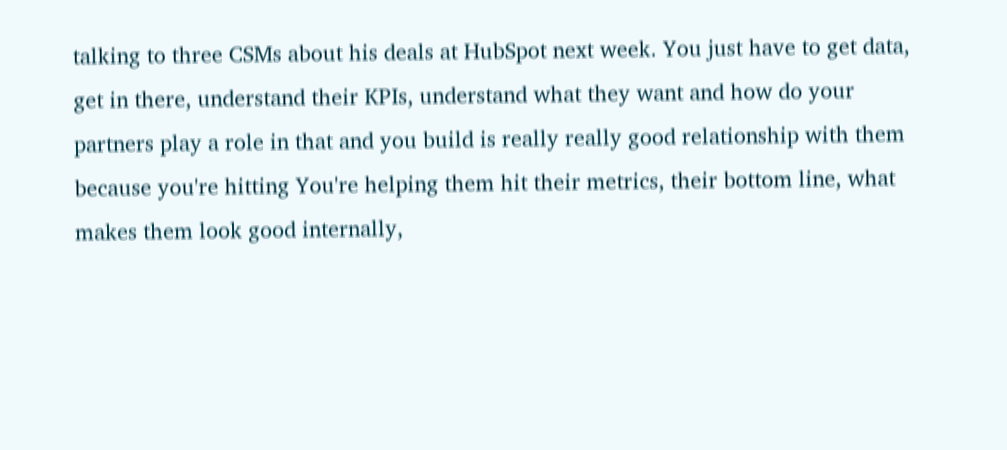talking to three CSMs about his deals at HubSpot next week. You just have to get data, get in there, understand their KPIs, understand what they want and how do your partners play a role in that and you build is really really good relationship with them because you're hitting You're helping them hit their metrics, their bottom line, what makes them look good internally,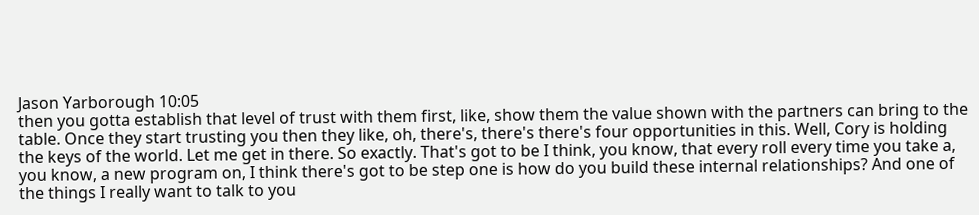Jason Yarborough 10:05
then you gotta establish that level of trust with them first, like, show them the value shown with the partners can bring to the table. Once they start trusting you then they like, oh, there's, there's there's four opportunities in this. Well, Cory is holding the keys of the world. Let me get in there. So exactly. That's got to be I think, you know, that every roll every time you take a, you know, a new program on, I think there's got to be step one is how do you build these internal relationships? And one of the things I really want to talk to you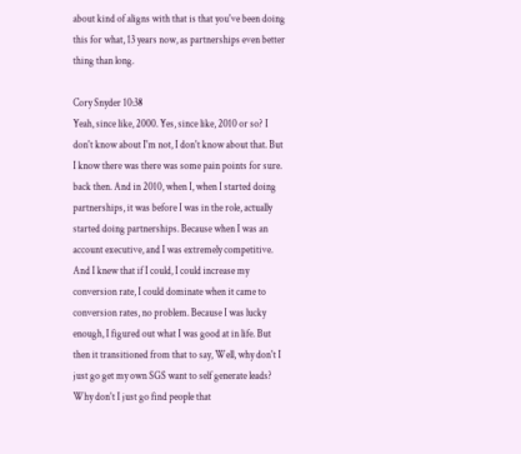about kind of aligns with that is that you've been doing this for what, 13 years now, as partnerships even better thing than long.

Cory Snyder 10:38
Yeah, since like, 2000. Yes, since like, 2010 or so? I don't know about I'm not, I don't know about that. But I know there was there was some pain points for sure. back then. And in 2010, when I, when I started doing partnerships, it was before I was in the role, actually started doing partnerships. Because when I was an account executive, and I was extremely competitive. And I knew that if I could, I could increase my conversion rate, I could dominate when it came to conversion rates, no problem. Because I was lucky enough, I figured out what I was good at in life. But then it transitioned from that to say, Well, why don't I just go get my own SGS want to self generate leads? Why don't I just go find people that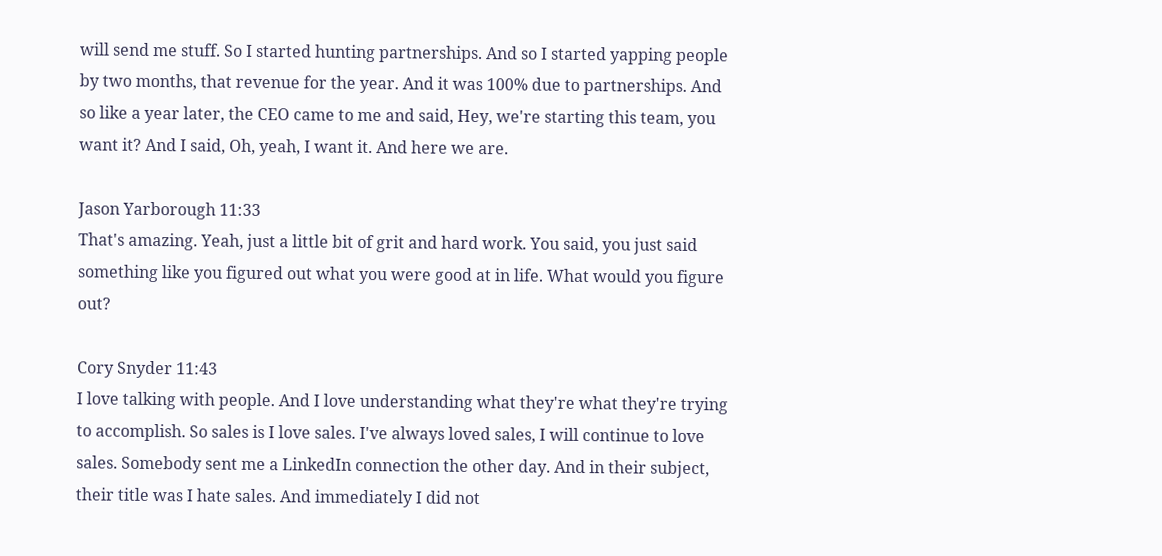will send me stuff. So I started hunting partnerships. And so I started yapping people by two months, that revenue for the year. And it was 100% due to partnerships. And so like a year later, the CEO came to me and said, Hey, we're starting this team, you want it? And I said, Oh, yeah, I want it. And here we are.

Jason Yarborough 11:33
That's amazing. Yeah, just a little bit of grit and hard work. You said, you just said something like you figured out what you were good at in life. What would you figure out?

Cory Snyder 11:43
I love talking with people. And I love understanding what they're what they're trying to accomplish. So sales is I love sales. I've always loved sales, I will continue to love sales. Somebody sent me a LinkedIn connection the other day. And in their subject, their title was I hate sales. And immediately I did not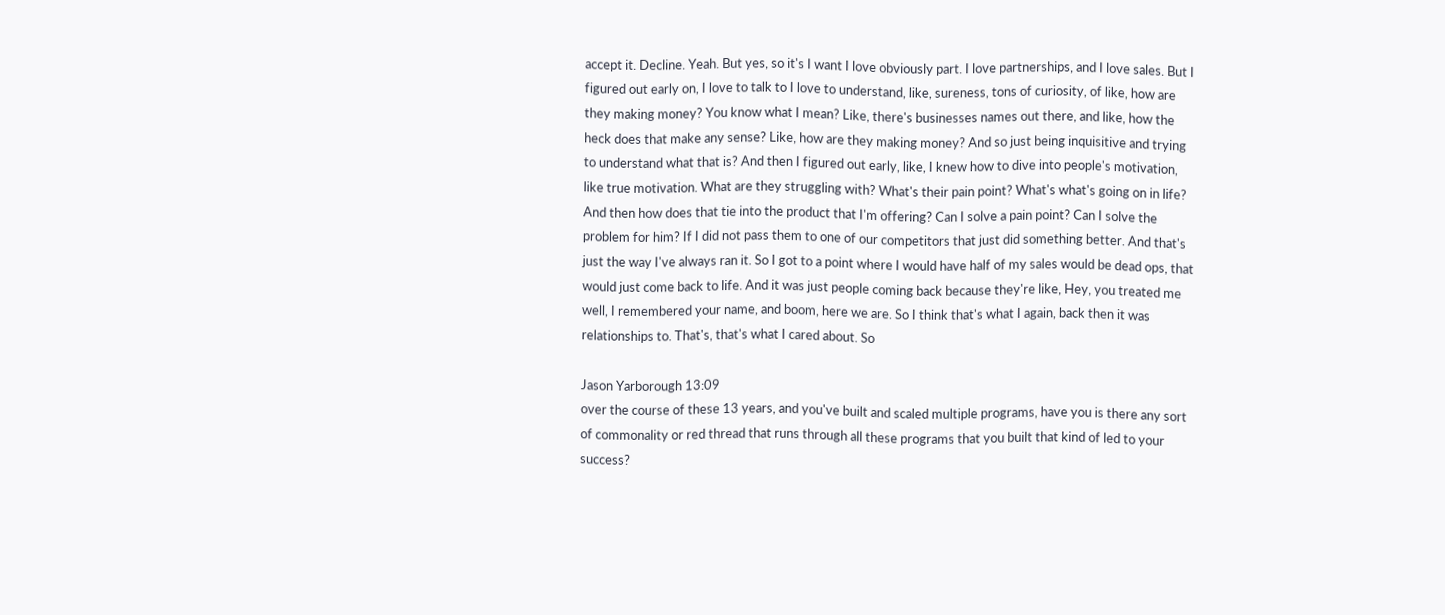accept it. Decline. Yeah. But yes, so it's I want I love obviously part. I love partnerships, and I love sales. But I figured out early on, I love to talk to I love to understand, like, sureness, tons of curiosity, of like, how are they making money? You know what I mean? Like, there's businesses names out there, and like, how the heck does that make any sense? Like, how are they making money? And so just being inquisitive and trying to understand what that is? And then I figured out early, like, I knew how to dive into people's motivation, like true motivation. What are they struggling with? What's their pain point? What's what's going on in life? And then how does that tie into the product that I'm offering? Can I solve a pain point? Can I solve the problem for him? If I did not pass them to one of our competitors that just did something better. And that's just the way I've always ran it. So I got to a point where I would have half of my sales would be dead ops, that would just come back to life. And it was just people coming back because they're like, Hey, you treated me well, I remembered your name, and boom, here we are. So I think that's what I again, back then it was relationships to. That's, that's what I cared about. So

Jason Yarborough 13:09
over the course of these 13 years, and you've built and scaled multiple programs, have you is there any sort of commonality or red thread that runs through all these programs that you built that kind of led to your success?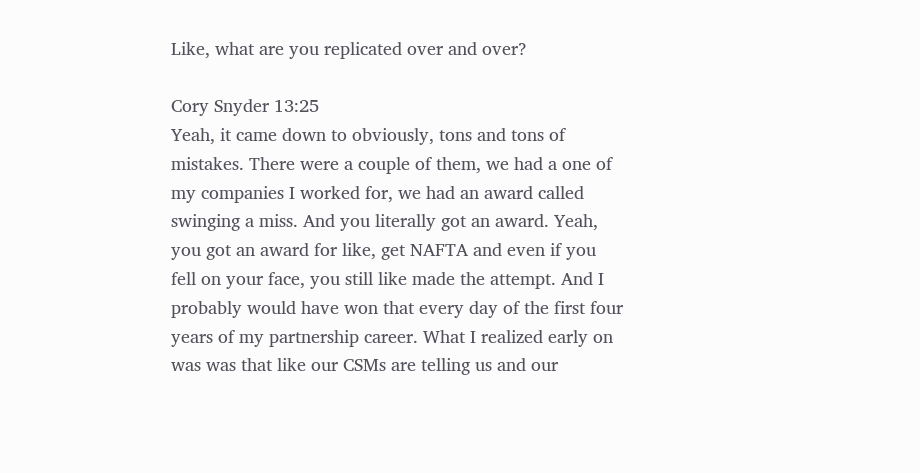Like, what are you replicated over and over?

Cory Snyder 13:25
Yeah, it came down to obviously, tons and tons of mistakes. There were a couple of them, we had a one of my companies I worked for, we had an award called swinging a miss. And you literally got an award. Yeah, you got an award for like, get NAFTA and even if you fell on your face, you still like made the attempt. And I probably would have won that every day of the first four years of my partnership career. What I realized early on was was that like our CSMs are telling us and our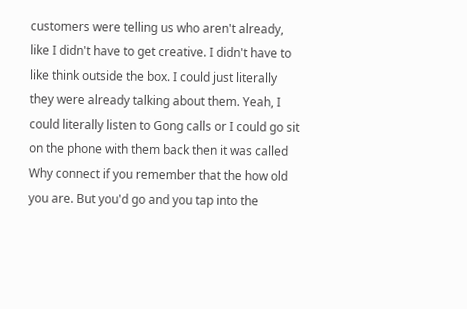customers were telling us who aren't already, like I didn't have to get creative. I didn't have to like think outside the box. I could just literally they were already talking about them. Yeah, I could literally listen to Gong calls or I could go sit on the phone with them back then it was called Why connect if you remember that the how old you are. But you'd go and you tap into the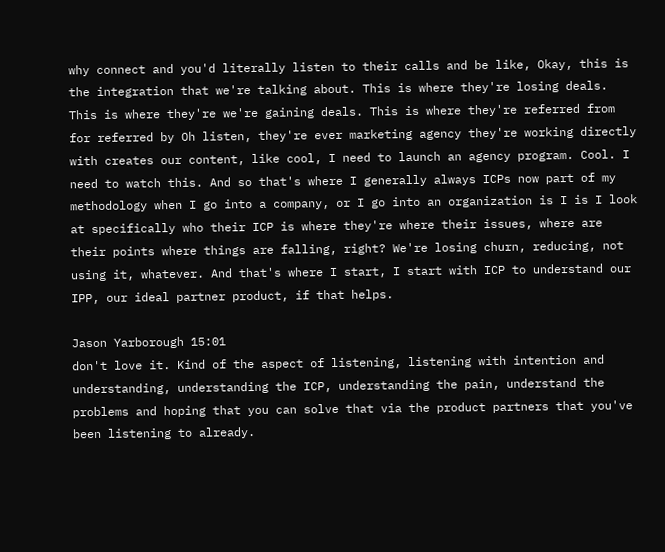why connect and you'd literally listen to their calls and be like, Okay, this is the integration that we're talking about. This is where they're losing deals. This is where they're we're gaining deals. This is where they're referred from for referred by Oh listen, they're ever marketing agency they're working directly with creates our content, like cool, I need to launch an agency program. Cool. I need to watch this. And so that's where I generally always ICPs now part of my methodology when I go into a company, or I go into an organization is I is I look at specifically who their ICP is where they're where their issues, where are their points where things are falling, right? We're losing churn, reducing, not using it, whatever. And that's where I start, I start with ICP to understand our IPP, our ideal partner product, if that helps.

Jason Yarborough 15:01
don't love it. Kind of the aspect of listening, listening with intention and understanding, understanding the ICP, understanding the pain, understand the problems and hoping that you can solve that via the product partners that you've been listening to already.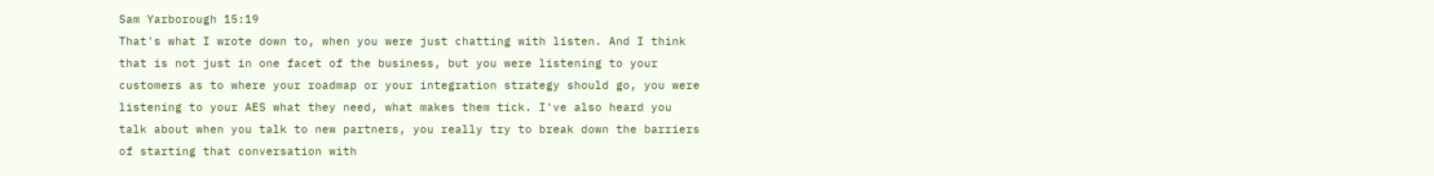Sam Yarborough 15:19
That's what I wrote down to, when you were just chatting with listen. And I think that is not just in one facet of the business, but you were listening to your customers as to where your roadmap or your integration strategy should go, you were listening to your AES what they need, what makes them tick. I've also heard you talk about when you talk to new partners, you really try to break down the barriers of starting that conversation with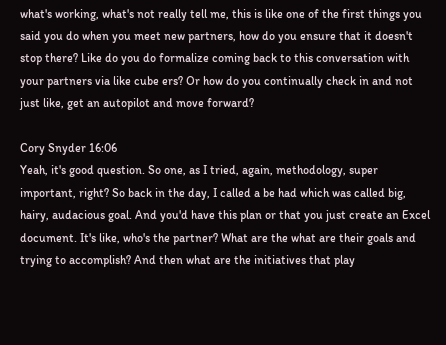what's working, what's not really tell me, this is like one of the first things you said you do when you meet new partners, how do you ensure that it doesn't stop there? Like do you do formalize coming back to this conversation with your partners via like cube ers? Or how do you continually check in and not just like, get an autopilot and move forward?

Cory Snyder 16:06
Yeah, it's good question. So one, as I tried, again, methodology, super important, right? So back in the day, I called a be had which was called big, hairy, audacious goal. And you'd have this plan or that you just create an Excel document. It's like, who's the partner? What are the what are their goals and trying to accomplish? And then what are the initiatives that play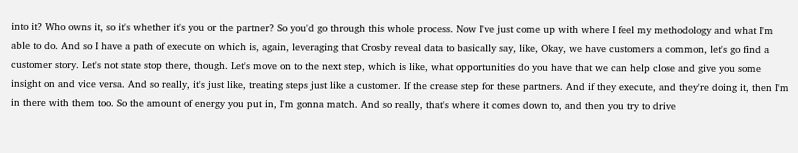into it? Who owns it, so it's whether it's you or the partner? So you'd go through this whole process. Now I've just come up with where I feel my methodology and what I'm able to do. And so I have a path of execute on which is, again, leveraging that Crosby reveal data to basically say, like, Okay, we have customers a common, let's go find a customer story. Let's not state stop there, though. Let's move on to the next step, which is like, what opportunities do you have that we can help close and give you some insight on and vice versa. And so really, it's just like, treating steps just like a customer. If the crease step for these partners. And if they execute, and they're doing it, then I'm in there with them too. So the amount of energy you put in, I'm gonna match. And so really, that's where it comes down to, and then you try to drive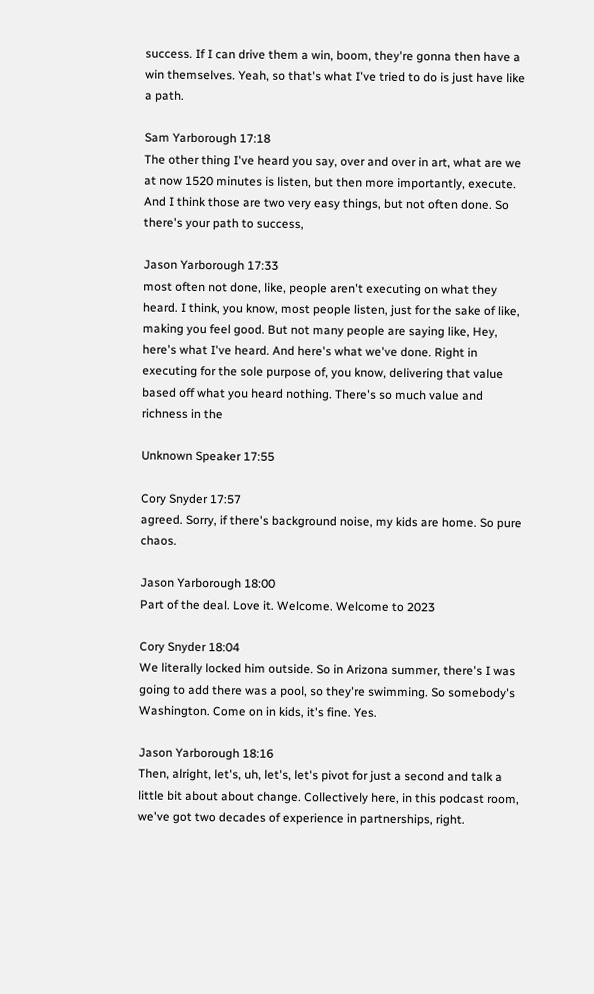success. If I can drive them a win, boom, they're gonna then have a win themselves. Yeah, so that's what I've tried to do is just have like a path.

Sam Yarborough 17:18
The other thing I've heard you say, over and over in art, what are we at now 1520 minutes is listen, but then more importantly, execute. And I think those are two very easy things, but not often done. So there's your path to success,

Jason Yarborough 17:33
most often not done, like, people aren't executing on what they heard. I think, you know, most people listen, just for the sake of like, making you feel good. But not many people are saying like, Hey, here's what I've heard. And here's what we've done. Right in executing for the sole purpose of, you know, delivering that value based off what you heard nothing. There's so much value and richness in the

Unknown Speaker 17:55

Cory Snyder 17:57
agreed. Sorry, if there's background noise, my kids are home. So pure chaos.

Jason Yarborough 18:00
Part of the deal. Love it. Welcome. Welcome to 2023

Cory Snyder 18:04
We literally locked him outside. So in Arizona summer, there's I was going to add there was a pool, so they're swimming. So somebody's Washington. Come on in kids, it's fine. Yes.

Jason Yarborough 18:16
Then, alright, let's, uh, let's, let's pivot for just a second and talk a little bit about about change. Collectively here, in this podcast room, we've got two decades of experience in partnerships, right.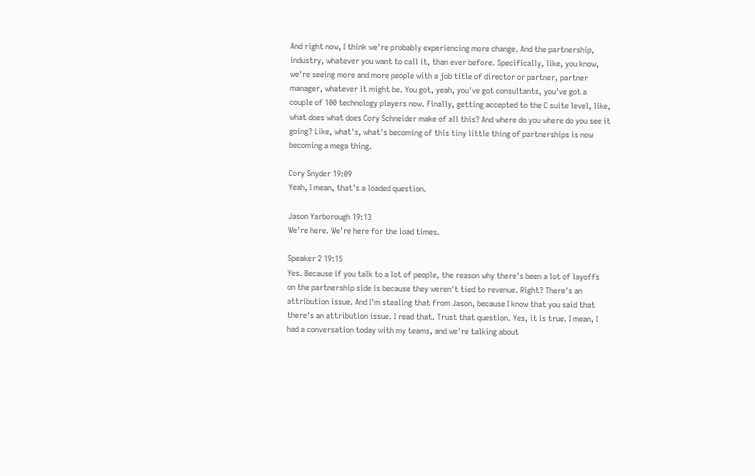And right now, I think we're probably experiencing more change. And the partnership, industry, whatever you want to call it, than ever before. Specifically, like, you know, we're seeing more and more people with a job title of director or partner, partner manager, whatever it might be. You got, yeah, you've got consultants, you've got a couple of 100 technology players now. Finally, getting accepted to the C suite level, like, what does what does Cory Schneider make of all this? And where do you where do you see it going? Like, what's, what's becoming of this tiny little thing of partnerships is now becoming a mega thing.

Cory Snyder 19:09
Yeah, I mean, that's a loaded question.

Jason Yarborough 19:13
We're here. We're here for the load times.

Speaker 2 19:15
Yes. Because if you talk to a lot of people, the reason why there's been a lot of layoffs on the partnership side is because they weren't tied to revenue. Right? There's an attribution issue. And I'm stealing that from Jason, because I know that you said that there's an attribution issue. I read that. Trust that question. Yes, it is true. I mean, I had a conversation today with my teams, and we're talking about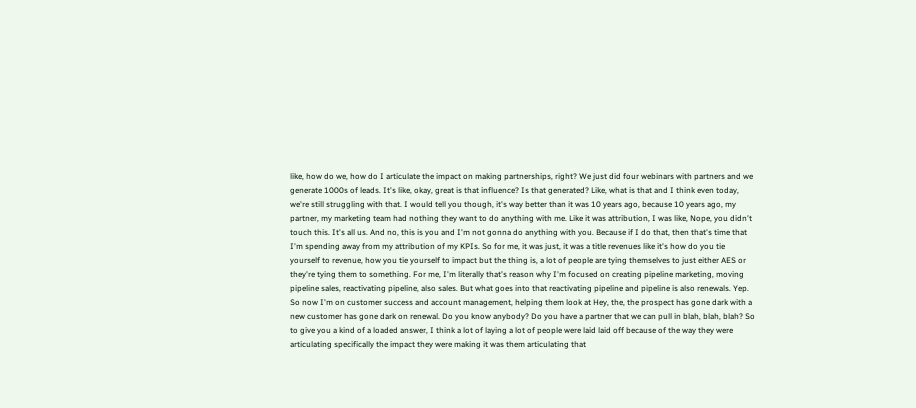like, how do we, how do I articulate the impact on making partnerships, right? We just did four webinars with partners and we generate 1000s of leads. It's like, okay, great is that influence? Is that generated? Like, what is that and I think even today, we're still struggling with that. I would tell you though, it's way better than it was 10 years ago, because 10 years ago, my partner, my marketing team had nothing they want to do anything with me. Like it was attribution, I was like, Nope, you didn't touch this. It's all us. And no, this is you and I'm not gonna do anything with you. Because if I do that, then that's time that I'm spending away from my attribution of my KPIs. So for me, it was just, it was a title revenues like it's how do you tie yourself to revenue, how you tie yourself to impact but the thing is, a lot of people are tying themselves to just either AES or they're tying them to something. For me, I'm literally that's reason why I'm focused on creating pipeline marketing, moving pipeline sales, reactivating pipeline, also sales. But what goes into that reactivating pipeline and pipeline is also renewals. Yep. So now I'm on customer success and account management, helping them look at Hey, the, the prospect has gone dark with a new customer has gone dark on renewal. Do you know anybody? Do you have a partner that we can pull in blah, blah, blah? So to give you a kind of a loaded answer, I think a lot of laying a lot of people were laid laid off because of the way they were articulating specifically the impact they were making it was them articulating that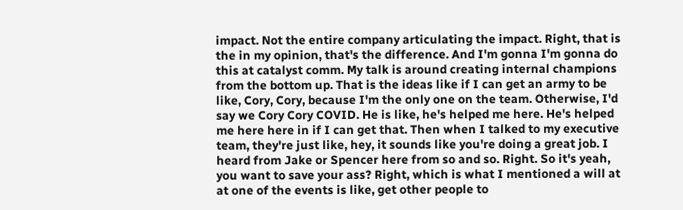impact. Not the entire company articulating the impact. Right, that is the in my opinion, that's the difference. And I'm gonna I'm gonna do this at catalyst comm. My talk is around creating internal champions from the bottom up. That is the ideas like if I can get an army to be like, Cory, Cory, because I'm the only one on the team. Otherwise, I'd say we Cory Cory COVID. He is like, he's helped me here. He's helped me here here in if I can get that. Then when I talked to my executive team, they're just like, hey, it sounds like you're doing a great job. I heard from Jake or Spencer here from so and so. Right. So it's yeah, you want to save your ass? Right, which is what I mentioned a will at at one of the events is like, get other people to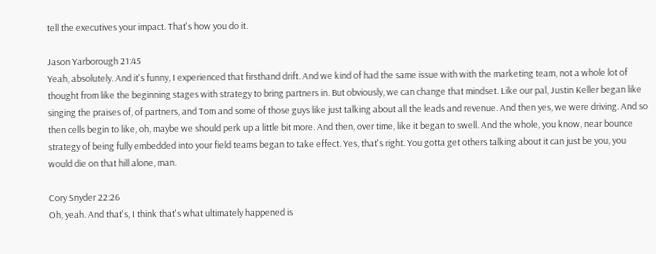tell the executives your impact. That's how you do it.

Jason Yarborough 21:45
Yeah, absolutely. And it's funny, I experienced that firsthand drift. And we kind of had the same issue with with the marketing team, not a whole lot of thought from like the beginning stages with strategy to bring partners in. But obviously, we can change that mindset. Like our pal, Justin Keller began like singing the praises of, of partners, and Tom and some of those guys like just talking about all the leads and revenue. And then yes, we were driving. And so then cells begin to like, oh, maybe we should perk up a little bit more. And then, over time, like it began to swell. And the whole, you know, near bounce strategy of being fully embedded into your field teams began to take effect. Yes, that's right. You gotta get others talking about it can just be you, you would die on that hill alone, man.

Cory Snyder 22:26
Oh, yeah. And that's, I think that's what ultimately happened is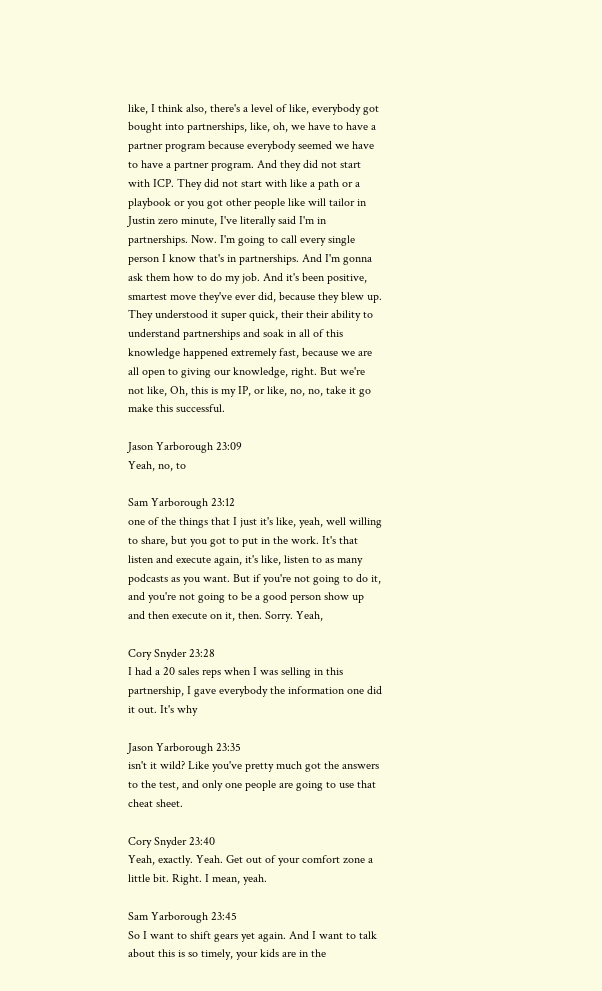like, I think also, there's a level of like, everybody got bought into partnerships, like, oh, we have to have a partner program because everybody seemed we have to have a partner program. And they did not start with ICP. They did not start with like a path or a playbook or you got other people like will tailor in Justin zero minute, I've literally said I'm in partnerships. Now. I'm going to call every single person I know that's in partnerships. And I'm gonna ask them how to do my job. And it's been positive, smartest move they've ever did, because they blew up. They understood it super quick, their their ability to understand partnerships and soak in all of this knowledge happened extremely fast, because we are all open to giving our knowledge, right. But we're not like, Oh, this is my IP, or like, no, no, take it go make this successful.

Jason Yarborough 23:09
Yeah, no, to

Sam Yarborough 23:12
one of the things that I just it's like, yeah, well willing to share, but you got to put in the work. It's that listen and execute again, it's like, listen to as many podcasts as you want. But if you're not going to do it, and you're not going to be a good person show up and then execute on it, then. Sorry. Yeah,

Cory Snyder 23:28
I had a 20 sales reps when I was selling in this partnership, I gave everybody the information one did it out. It's why

Jason Yarborough 23:35
isn't it wild? Like you've pretty much got the answers to the test, and only one people are going to use that cheat sheet.

Cory Snyder 23:40
Yeah, exactly. Yeah. Get out of your comfort zone a little bit. Right. I mean, yeah.

Sam Yarborough 23:45
So I want to shift gears yet again. And I want to talk about this is so timely, your kids are in the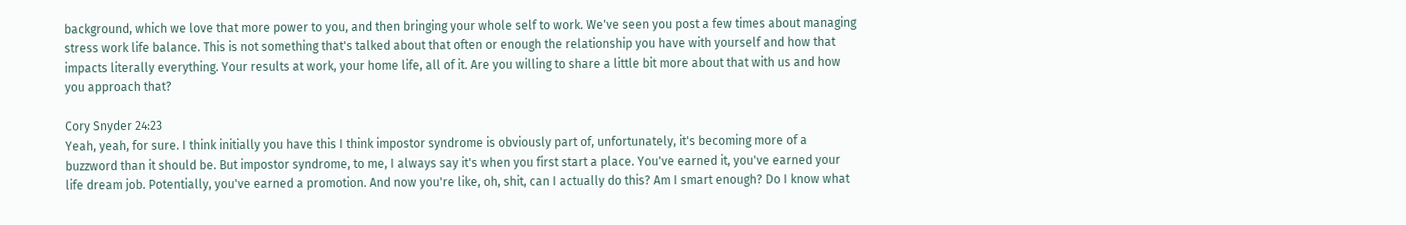background, which we love that more power to you, and then bringing your whole self to work. We've seen you post a few times about managing stress work life balance. This is not something that's talked about that often or enough the relationship you have with yourself and how that impacts literally everything. Your results at work, your home life, all of it. Are you willing to share a little bit more about that with us and how you approach that?

Cory Snyder 24:23
Yeah, yeah, for sure. I think initially you have this I think impostor syndrome is obviously part of, unfortunately, it's becoming more of a buzzword than it should be. But impostor syndrome, to me, I always say it's when you first start a place. You've earned it, you've earned your life dream job. Potentially, you've earned a promotion. And now you're like, oh, shit, can I actually do this? Am I smart enough? Do I know what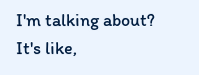I'm talking about? It's like,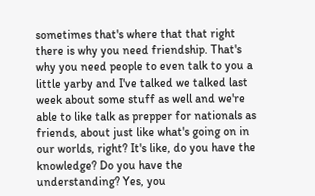sometimes that's where that that right there is why you need friendship. That's why you need people to even talk to you a little yarby and I've talked we talked last week about some stuff as well and we're able to like talk as prepper for nationals as friends, about just like what's going on in our worlds, right? It's like, do you have the knowledge? Do you have the understanding? Yes, you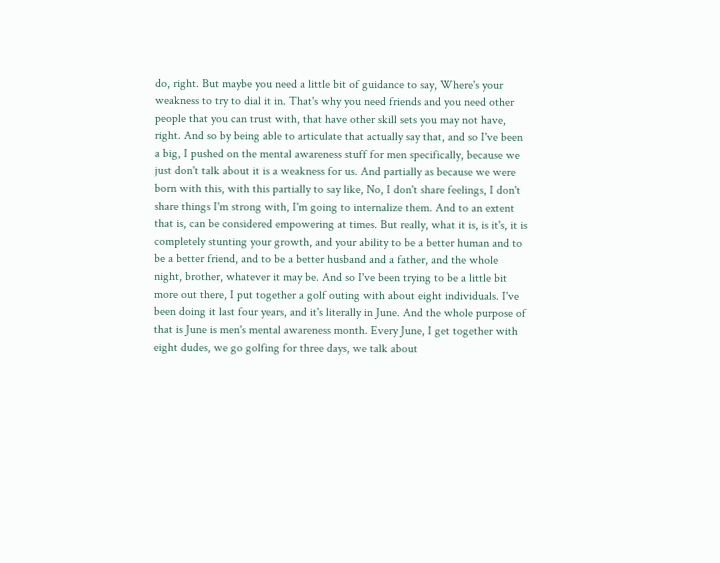do, right. But maybe you need a little bit of guidance to say, Where's your weakness to try to dial it in. That's why you need friends and you need other people that you can trust with, that have other skill sets you may not have, right. And so by being able to articulate that actually say that, and so I've been a big, I pushed on the mental awareness stuff for men specifically, because we just don't talk about it is a weakness for us. And partially as because we were born with this, with this partially to say like, No, I don't share feelings, I don't share things I'm strong with, I'm going to internalize them. And to an extent that is, can be considered empowering at times. But really, what it is, is it's, it is completely stunting your growth, and your ability to be a better human and to be a better friend, and to be a better husband and a father, and the whole night, brother, whatever it may be. And so I've been trying to be a little bit more out there, I put together a golf outing with about eight individuals. I've been doing it last four years, and it's literally in June. And the whole purpose of that is June is men's mental awareness month. Every June, I get together with eight dudes, we go golfing for three days, we talk about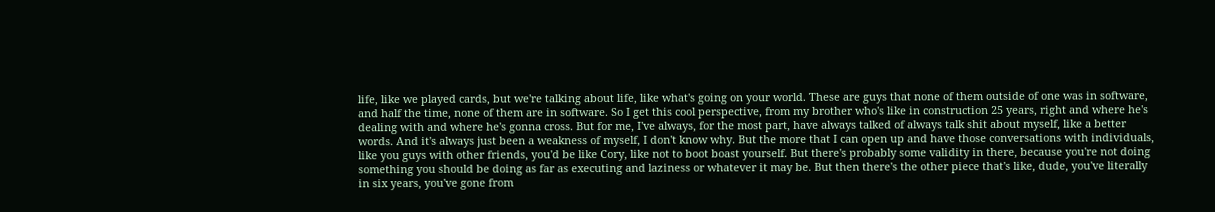life, like we played cards, but we're talking about life, like what's going on your world. These are guys that none of them outside of one was in software, and half the time, none of them are in software. So I get this cool perspective, from my brother who's like in construction 25 years, right and where he's dealing with and where he's gonna cross. But for me, I've always, for the most part, have always talked of always talk shit about myself, like a better words. And it's always just been a weakness of myself, I don't know why. But the more that I can open up and have those conversations with individuals, like you guys with other friends, you'd be like Cory, like not to boot boast yourself. But there's probably some validity in there, because you're not doing something you should be doing as far as executing and laziness or whatever it may be. But then there's the other piece that's like, dude, you've literally in six years, you've gone from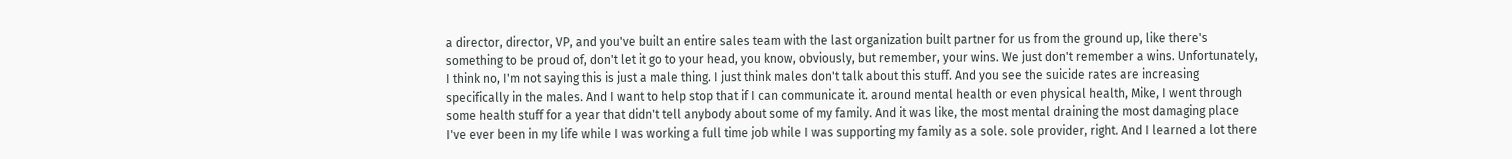a director, director, VP, and you've built an entire sales team with the last organization built partner for us from the ground up, like there's something to be proud of, don't let it go to your head, you know, obviously, but remember, your wins. We just don't remember a wins. Unfortunately, I think no, I'm not saying this is just a male thing. I just think males don't talk about this stuff. And you see the suicide rates are increasing specifically in the males. And I want to help stop that if I can communicate it. around mental health or even physical health, Mike, I went through some health stuff for a year that didn't tell anybody about some of my family. And it was like, the most mental draining the most damaging place I've ever been in my life while I was working a full time job while I was supporting my family as a sole. sole provider, right. And I learned a lot there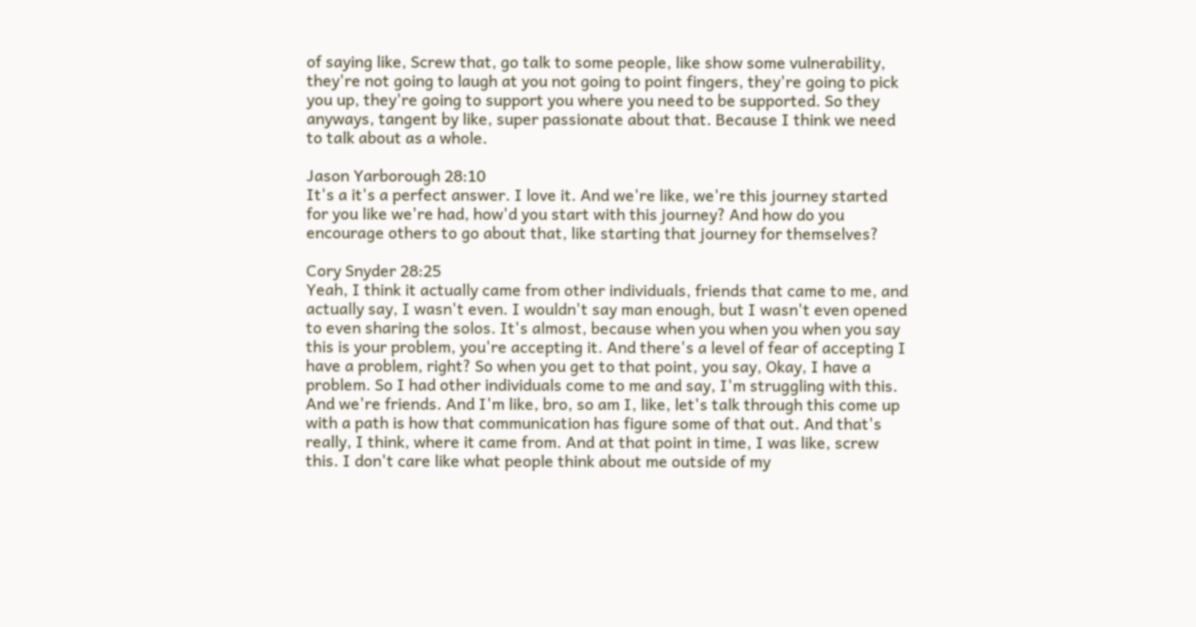of saying like, Screw that, go talk to some people, like show some vulnerability, they're not going to laugh at you not going to point fingers, they're going to pick you up, they're going to support you where you need to be supported. So they anyways, tangent by like, super passionate about that. Because I think we need to talk about as a whole.

Jason Yarborough 28:10
It's a it's a perfect answer. I love it. And we're like, we're this journey started for you like we're had, how'd you start with this journey? And how do you encourage others to go about that, like starting that journey for themselves?

Cory Snyder 28:25
Yeah, I think it actually came from other individuals, friends that came to me, and actually say, I wasn't even. I wouldn't say man enough, but I wasn't even opened to even sharing the solos. It's almost, because when you when you when you say this is your problem, you're accepting it. And there's a level of fear of accepting I have a problem, right? So when you get to that point, you say, Okay, I have a problem. So I had other individuals come to me and say, I'm struggling with this. And we're friends. And I'm like, bro, so am I, like, let's talk through this come up with a path is how that communication has figure some of that out. And that's really, I think, where it came from. And at that point in time, I was like, screw this. I don't care like what people think about me outside of my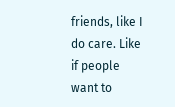friends, like I do care. Like if people want to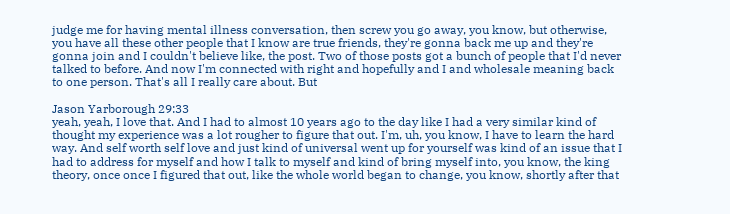judge me for having mental illness conversation, then screw you go away, you know, but otherwise, you have all these other people that I know are true friends, they're gonna back me up and they're gonna join and I couldn't believe like, the post. Two of those posts got a bunch of people that I'd never talked to before. And now I'm connected with right and hopefully and I and wholesale meaning back to one person. That's all I really care about. But

Jason Yarborough 29:33
yeah, yeah, I love that. And I had to almost 10 years ago to the day like I had a very similar kind of thought my experience was a lot rougher to figure that out. I'm, uh, you know, I have to learn the hard way. And self worth self love and just kind of universal went up for yourself was kind of an issue that I had to address for myself and how I talk to myself and kind of bring myself into, you know, the king theory, once once I figured that out, like the whole world began to change, you know, shortly after that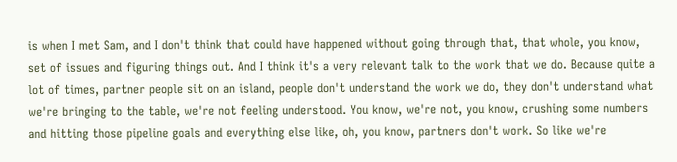is when I met Sam, and I don't think that could have happened without going through that, that whole, you know, set of issues and figuring things out. And I think it's a very relevant talk to the work that we do. Because quite a lot of times, partner people sit on an island, people don't understand the work we do, they don't understand what we're bringing to the table, we're not feeling understood. You know, we're not, you know, crushing some numbers and hitting those pipeline goals and everything else like, oh, you know, partners don't work. So like we're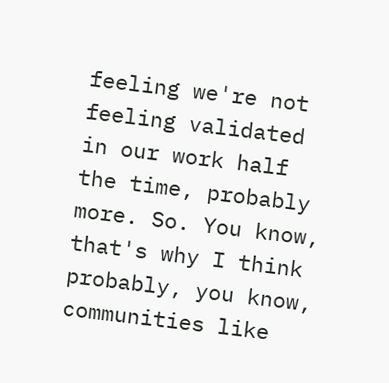feeling we're not feeling validated in our work half the time, probably more. So. You know, that's why I think probably, you know, communities like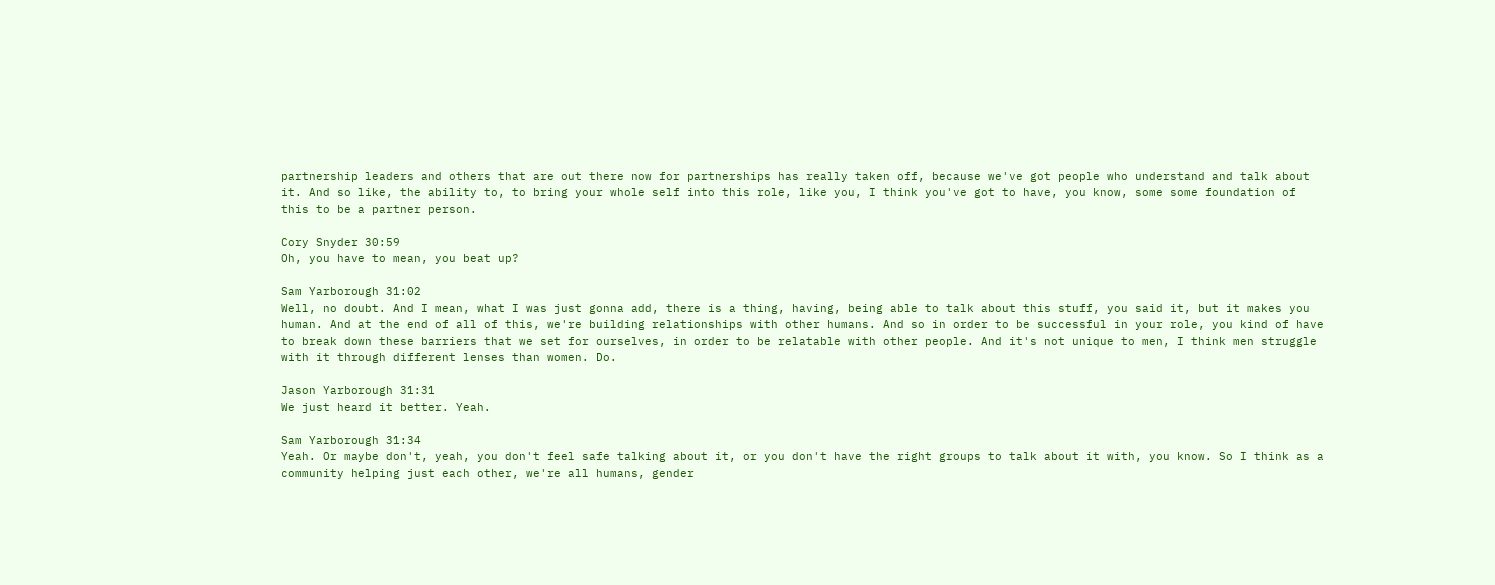partnership leaders and others that are out there now for partnerships has really taken off, because we've got people who understand and talk about it. And so like, the ability to, to bring your whole self into this role, like you, I think you've got to have, you know, some some foundation of this to be a partner person.

Cory Snyder 30:59
Oh, you have to mean, you beat up?

Sam Yarborough 31:02
Well, no doubt. And I mean, what I was just gonna add, there is a thing, having, being able to talk about this stuff, you said it, but it makes you human. And at the end of all of this, we're building relationships with other humans. And so in order to be successful in your role, you kind of have to break down these barriers that we set for ourselves, in order to be relatable with other people. And it's not unique to men, I think men struggle with it through different lenses than women. Do.

Jason Yarborough 31:31
We just heard it better. Yeah.

Sam Yarborough 31:34
Yeah. Or maybe don't, yeah, you don't feel safe talking about it, or you don't have the right groups to talk about it with, you know. So I think as a community helping just each other, we're all humans, gender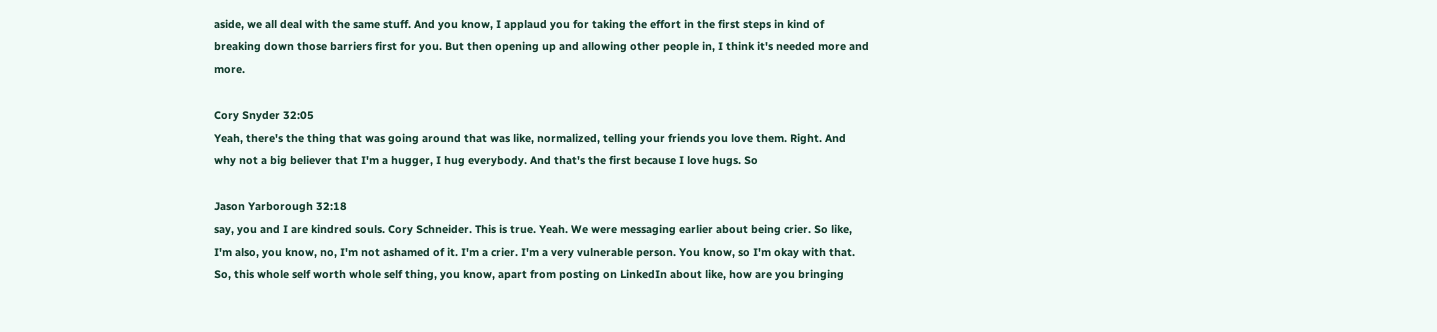aside, we all deal with the same stuff. And you know, I applaud you for taking the effort in the first steps in kind of breaking down those barriers first for you. But then opening up and allowing other people in, I think it's needed more and more.

Cory Snyder 32:05
Yeah, there's the thing that was going around that was like, normalized, telling your friends you love them. Right. And why not a big believer that I'm a hugger, I hug everybody. And that's the first because I love hugs. So

Jason Yarborough 32:18
say, you and I are kindred souls. Cory Schneider. This is true. Yeah. We were messaging earlier about being crier. So like, I'm also, you know, no, I'm not ashamed of it. I'm a crier. I'm a very vulnerable person. You know, so I'm okay with that. So, this whole self worth whole self thing, you know, apart from posting on LinkedIn about like, how are you bringing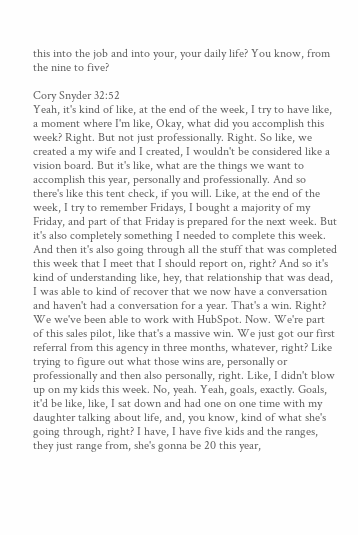this into the job and into your, your daily life? You know, from the nine to five?

Cory Snyder 32:52
Yeah, it's kind of like, at the end of the week, I try to have like, a moment where I'm like, Okay, what did you accomplish this week? Right. But not just professionally. Right. So like, we created a my wife and I created, I wouldn't be considered like a vision board. But it's like, what are the things we want to accomplish this year, personally and professionally. And so there's like this tent check, if you will. Like, at the end of the week, I try to remember Fridays, I bought a majority of my Friday, and part of that Friday is prepared for the next week. But it's also completely something I needed to complete this week. And then it's also going through all the stuff that was completed this week that I meet that I should report on, right? And so it's kind of understanding like, hey, that relationship that was dead, I was able to kind of recover that we now have a conversation and haven't had a conversation for a year. That's a win. Right? We we've been able to work with HubSpot. Now. We're part of this sales pilot, like that's a massive win. We just got our first referral from this agency in three months, whatever, right? Like trying to figure out what those wins are, personally or professionally and then also personally, right. Like, I didn't blow up on my kids this week. No, yeah. Yeah, goals, exactly. Goals, it'd be like, like, I sat down and had one on one time with my daughter talking about life, and, you know, kind of what she's going through, right? I have, I have five kids and the ranges, they just range from, she's gonna be 20 this year,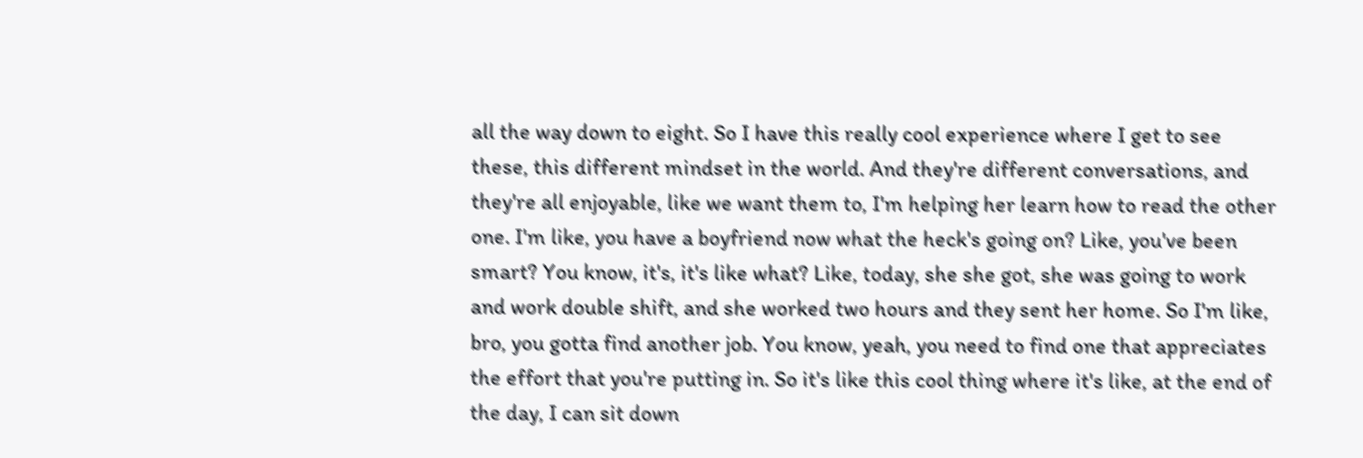all the way down to eight. So I have this really cool experience where I get to see these, this different mindset in the world. And they're different conversations, and they're all enjoyable, like we want them to, I'm helping her learn how to read the other one. I'm like, you have a boyfriend now what the heck's going on? Like, you've been smart? You know, it's, it's like what? Like, today, she she got, she was going to work and work double shift, and she worked two hours and they sent her home. So I'm like, bro, you gotta find another job. You know, yeah, you need to find one that appreciates the effort that you're putting in. So it's like this cool thing where it's like, at the end of the day, I can sit down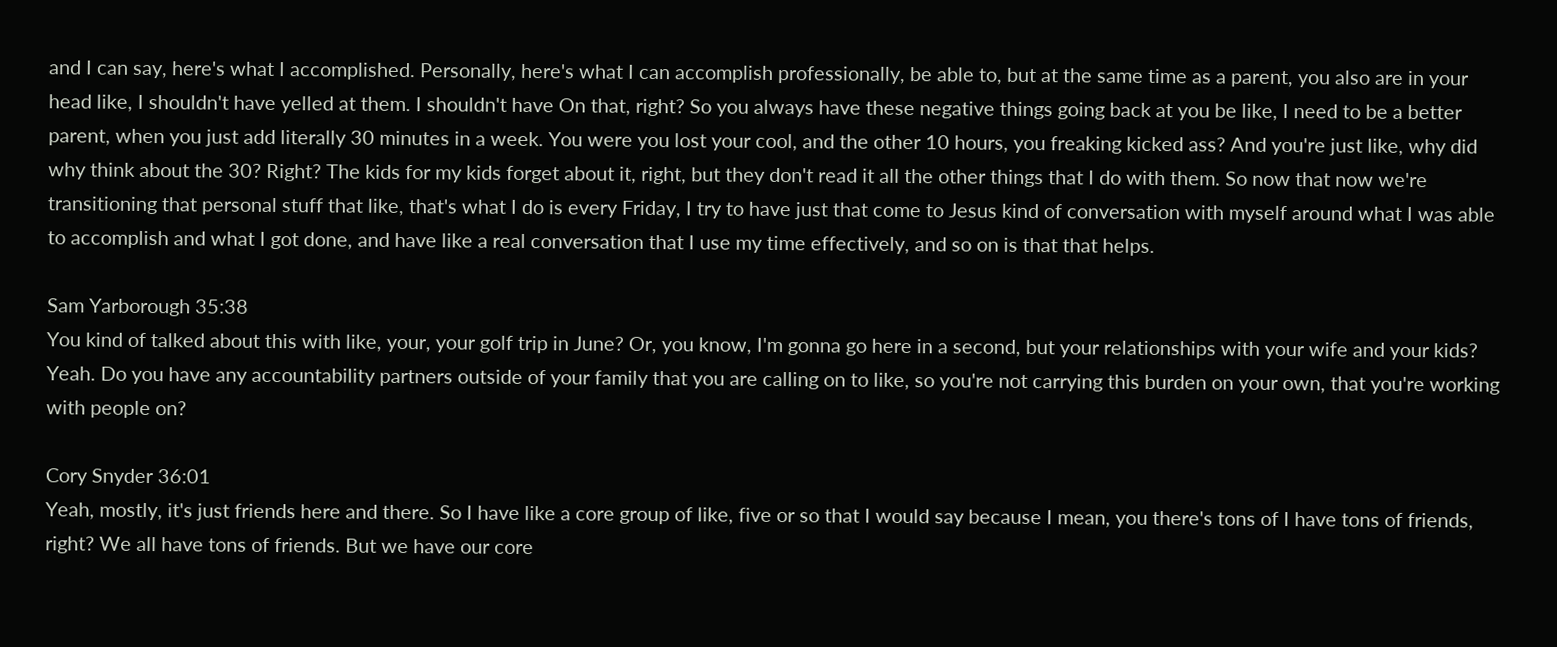and I can say, here's what I accomplished. Personally, here's what I can accomplish professionally, be able to, but at the same time as a parent, you also are in your head like, I shouldn't have yelled at them. I shouldn't have On that, right? So you always have these negative things going back at you be like, I need to be a better parent, when you just add literally 30 minutes in a week. You were you lost your cool, and the other 10 hours, you freaking kicked ass? And you're just like, why did why think about the 30? Right? The kids for my kids forget about it, right, but they don't read it all the other things that I do with them. So now that now we're transitioning that personal stuff that like, that's what I do is every Friday, I try to have just that come to Jesus kind of conversation with myself around what I was able to accomplish and what I got done, and have like a real conversation that I use my time effectively, and so on is that that helps.

Sam Yarborough 35:38
You kind of talked about this with like, your, your golf trip in June? Or, you know, I'm gonna go here in a second, but your relationships with your wife and your kids? Yeah. Do you have any accountability partners outside of your family that you are calling on to like, so you're not carrying this burden on your own, that you're working with people on?

Cory Snyder 36:01
Yeah, mostly, it's just friends here and there. So I have like a core group of like, five or so that I would say because I mean, you there's tons of I have tons of friends, right? We all have tons of friends. But we have our core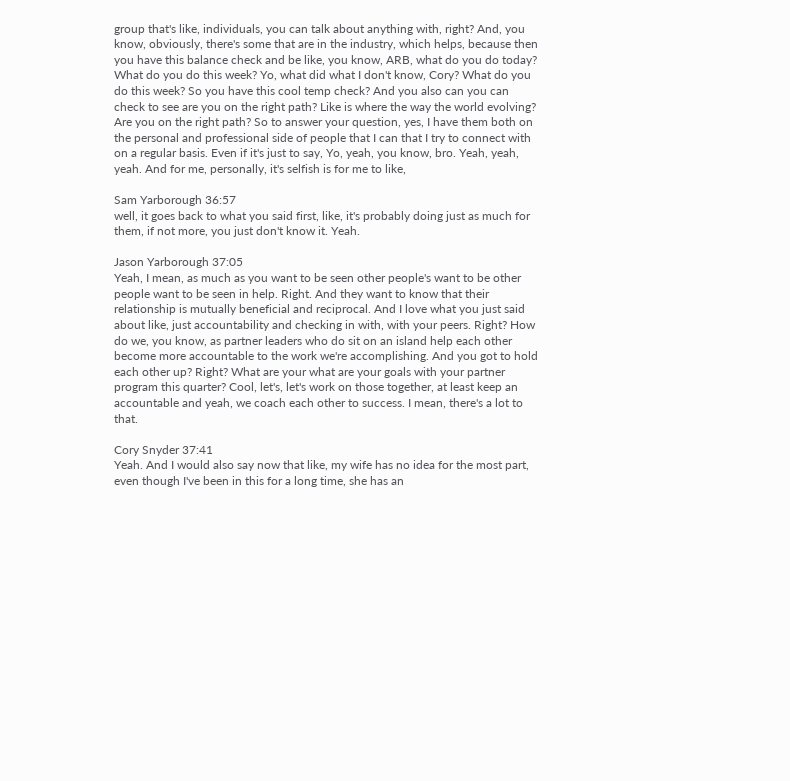group that's like, individuals, you can talk about anything with, right? And, you know, obviously, there's some that are in the industry, which helps, because then you have this balance check and be like, you know, ARB, what do you do today? What do you do this week? Yo, what did what I don't know, Cory? What do you do this week? So you have this cool temp check? And you also can you can check to see are you on the right path? Like is where the way the world evolving? Are you on the right path? So to answer your question, yes, I have them both on the personal and professional side of people that I can that I try to connect with on a regular basis. Even if it's just to say, Yo, yeah, you know, bro. Yeah, yeah, yeah. And for me, personally, it's selfish is for me to like,

Sam Yarborough 36:57
well, it goes back to what you said first, like, it's probably doing just as much for them, if not more, you just don't know it. Yeah.

Jason Yarborough 37:05
Yeah, I mean, as much as you want to be seen other people's want to be other people want to be seen in help. Right. And they want to know that their relationship is mutually beneficial and reciprocal. And I love what you just said about like, just accountability and checking in with, with your peers. Right? How do we, you know, as partner leaders who do sit on an island help each other become more accountable to the work we're accomplishing. And you got to hold each other up? Right? What are your what are your goals with your partner program this quarter? Cool, let's, let's work on those together, at least keep an accountable and yeah, we coach each other to success. I mean, there's a lot to that.

Cory Snyder 37:41
Yeah. And I would also say now that like, my wife has no idea for the most part, even though I've been in this for a long time, she has an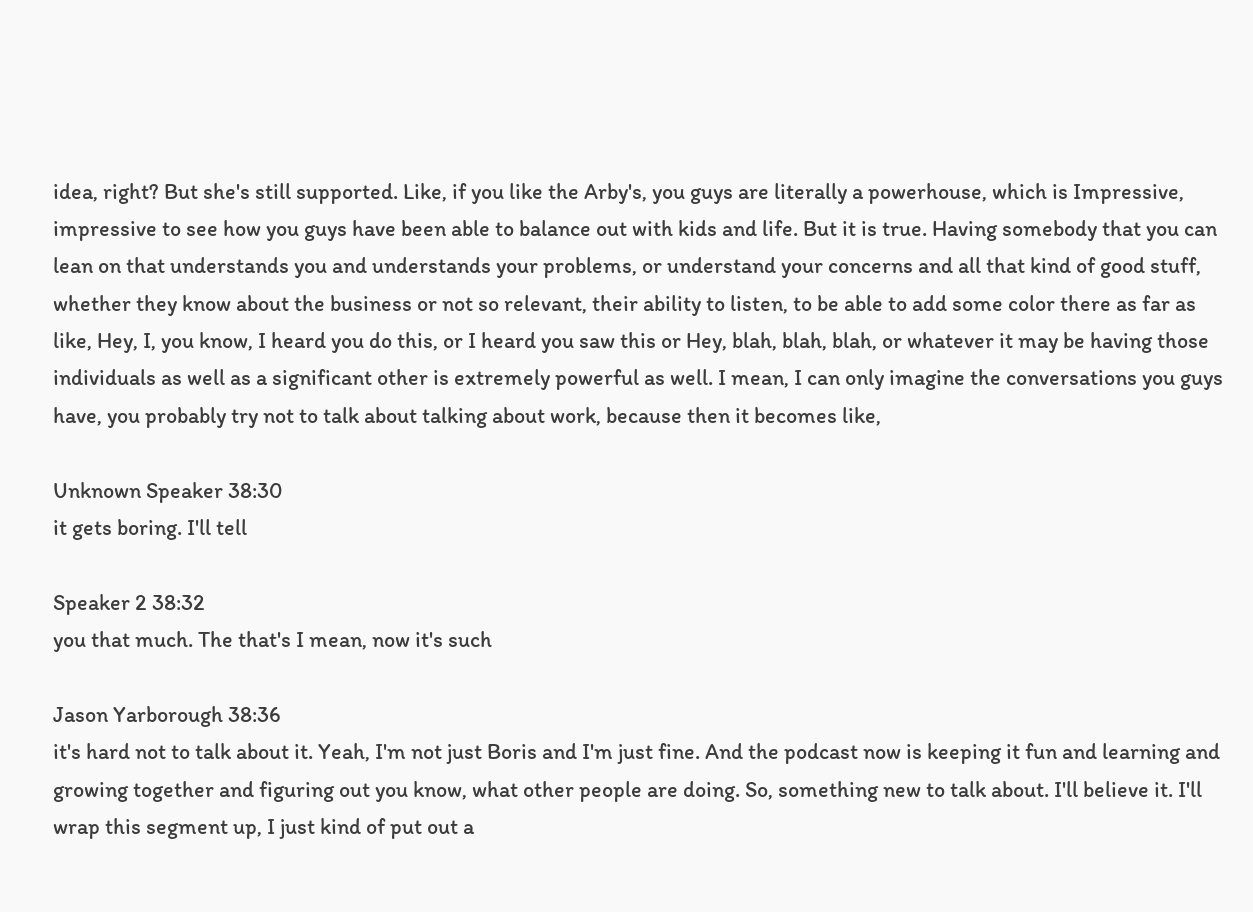idea, right? But she's still supported. Like, if you like the Arby's, you guys are literally a powerhouse, which is Impressive, impressive to see how you guys have been able to balance out with kids and life. But it is true. Having somebody that you can lean on that understands you and understands your problems, or understand your concerns and all that kind of good stuff, whether they know about the business or not so relevant, their ability to listen, to be able to add some color there as far as like, Hey, I, you know, I heard you do this, or I heard you saw this or Hey, blah, blah, blah, or whatever it may be having those individuals as well as a significant other is extremely powerful as well. I mean, I can only imagine the conversations you guys have, you probably try not to talk about talking about work, because then it becomes like,

Unknown Speaker 38:30
it gets boring. I'll tell

Speaker 2 38:32
you that much. The that's I mean, now it's such

Jason Yarborough 38:36
it's hard not to talk about it. Yeah, I'm not just Boris and I'm just fine. And the podcast now is keeping it fun and learning and growing together and figuring out you know, what other people are doing. So, something new to talk about. I'll believe it. I'll wrap this segment up, I just kind of put out a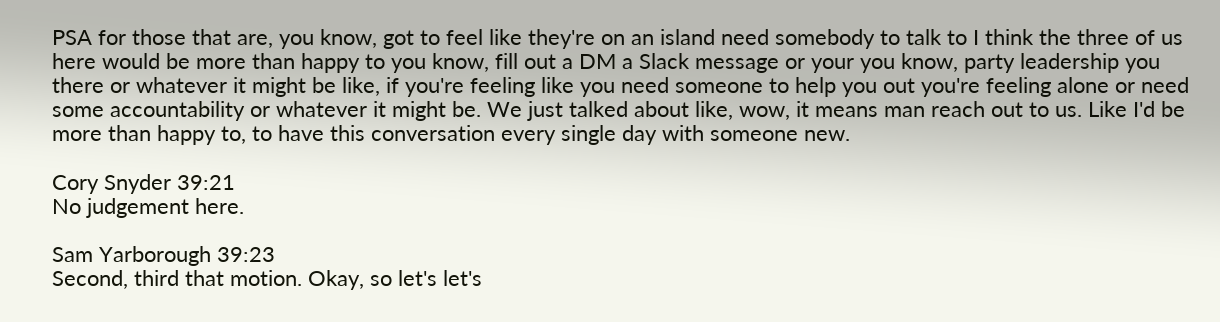PSA for those that are, you know, got to feel like they're on an island need somebody to talk to I think the three of us here would be more than happy to you know, fill out a DM a Slack message or your you know, party leadership you there or whatever it might be like, if you're feeling like you need someone to help you out you're feeling alone or need some accountability or whatever it might be. We just talked about like, wow, it means man reach out to us. Like I'd be more than happy to, to have this conversation every single day with someone new.

Cory Snyder 39:21
No judgement here.

Sam Yarborough 39:23
Second, third that motion. Okay, so let's let's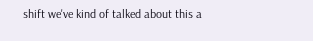shift we've kind of talked about this a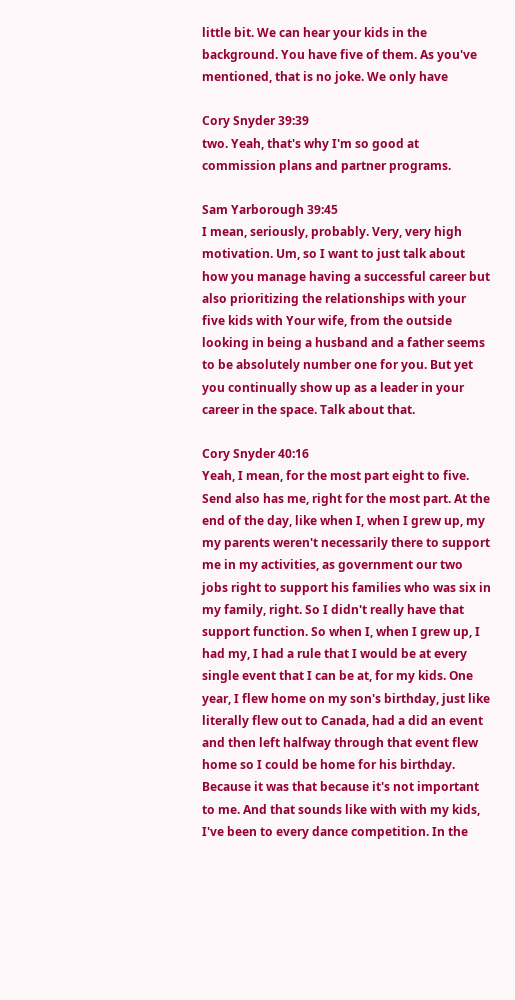little bit. We can hear your kids in the background. You have five of them. As you've mentioned, that is no joke. We only have

Cory Snyder 39:39
two. Yeah, that's why I'm so good at commission plans and partner programs.

Sam Yarborough 39:45
I mean, seriously, probably. Very, very high motivation. Um, so I want to just talk about how you manage having a successful career but also prioritizing the relationships with your five kids with Your wife, from the outside looking in being a husband and a father seems to be absolutely number one for you. But yet you continually show up as a leader in your career in the space. Talk about that.

Cory Snyder 40:16
Yeah, I mean, for the most part eight to five. Send also has me, right for the most part. At the end of the day, like when I, when I grew up, my my parents weren't necessarily there to support me in my activities, as government our two jobs right to support his families who was six in my family, right. So I didn't really have that support function. So when I, when I grew up, I had my, I had a rule that I would be at every single event that I can be at, for my kids. One year, I flew home on my son's birthday, just like literally flew out to Canada, had a did an event and then left halfway through that event flew home so I could be home for his birthday. Because it was that because it's not important to me. And that sounds like with with my kids, I've been to every dance competition. In the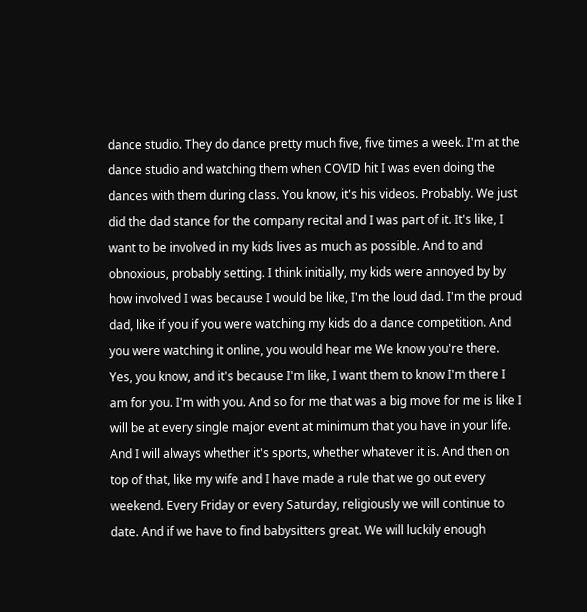dance studio. They do dance pretty much five, five times a week. I'm at the dance studio and watching them when COVID hit I was even doing the dances with them during class. You know, it's his videos. Probably. We just did the dad stance for the company recital and I was part of it. It's like, I want to be involved in my kids lives as much as possible. And to and obnoxious, probably setting. I think initially, my kids were annoyed by by how involved I was because I would be like, I'm the loud dad. I'm the proud dad, like if you if you were watching my kids do a dance competition. And you were watching it online, you would hear me We know you're there. Yes, you know, and it's because I'm like, I want them to know I'm there I am for you. I'm with you. And so for me that was a big move for me is like I will be at every single major event at minimum that you have in your life. And I will always whether it's sports, whether whatever it is. And then on top of that, like my wife and I have made a rule that we go out every weekend. Every Friday or every Saturday, religiously we will continue to date. And if we have to find babysitters great. We will luckily enough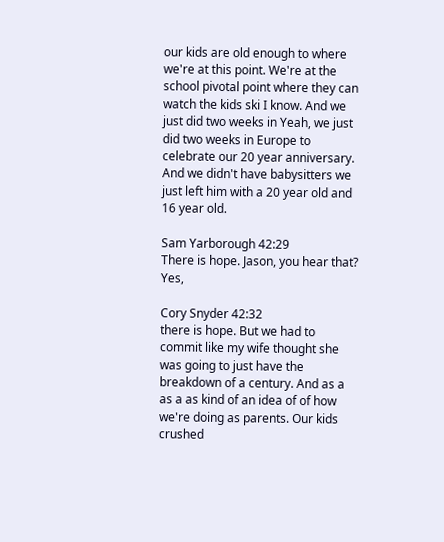our kids are old enough to where we're at this point. We're at the school pivotal point where they can watch the kids ski I know. And we just did two weeks in Yeah, we just did two weeks in Europe to celebrate our 20 year anniversary. And we didn't have babysitters we just left him with a 20 year old and 16 year old.

Sam Yarborough 42:29
There is hope. Jason, you hear that? Yes,

Cory Snyder 42:32
there is hope. But we had to commit like my wife thought she was going to just have the breakdown of a century. And as a as a as kind of an idea of of how we're doing as parents. Our kids crushed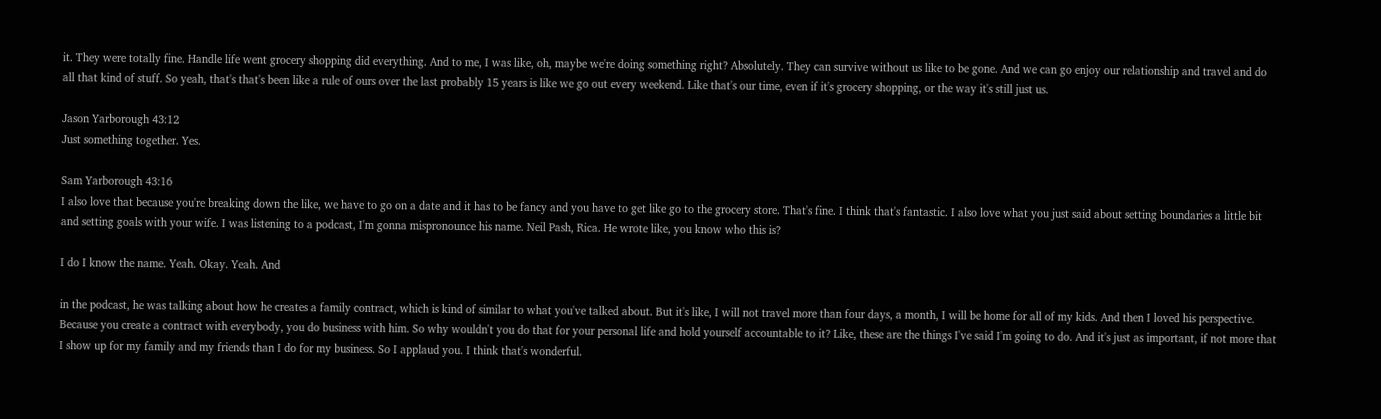it. They were totally fine. Handle life went grocery shopping did everything. And to me, I was like, oh, maybe we're doing something right? Absolutely. They can survive without us like to be gone. And we can go enjoy our relationship and travel and do all that kind of stuff. So yeah, that's that's been like a rule of ours over the last probably 15 years is like we go out every weekend. Like that's our time, even if it's grocery shopping, or the way it's still just us.

Jason Yarborough 43:12
Just something together. Yes.

Sam Yarborough 43:16
I also love that because you're breaking down the like, we have to go on a date and it has to be fancy and you have to get like go to the grocery store. That's fine. I think that's fantastic. I also love what you just said about setting boundaries a little bit and setting goals with your wife. I was listening to a podcast, I'm gonna mispronounce his name. Neil Pash, Rica. He wrote like, you know who this is?

I do I know the name. Yeah. Okay. Yeah. And

in the podcast, he was talking about how he creates a family contract, which is kind of similar to what you've talked about. But it's like, I will not travel more than four days, a month, I will be home for all of my kids. And then I loved his perspective. Because you create a contract with everybody, you do business with him. So why wouldn't you do that for your personal life and hold yourself accountable to it? Like, these are the things I've said I'm going to do. And it's just as important, if not more that I show up for my family and my friends than I do for my business. So I applaud you. I think that's wonderful.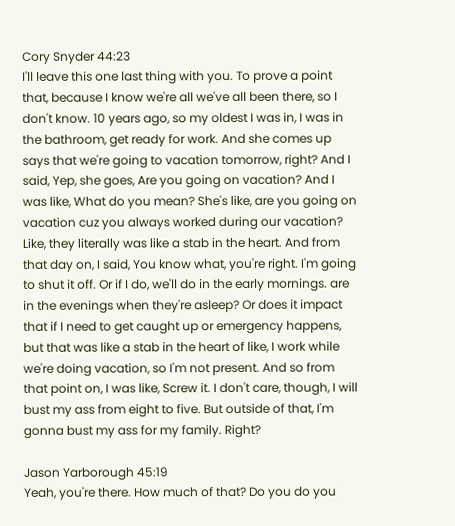Cory Snyder 44:23
I'll leave this one last thing with you. To prove a point that, because I know we're all we've all been there, so I don't know. 10 years ago, so my oldest I was in, I was in the bathroom, get ready for work. And she comes up says that we're going to vacation tomorrow, right? And I said, Yep, she goes, Are you going on vacation? And I was like, What do you mean? She's like, are you going on vacation cuz you always worked during our vacation? Like, they literally was like a stab in the heart. And from that day on, I said, You know what, you're right. I'm going to shut it off. Or if I do, we'll do in the early mornings. are in the evenings when they're asleep? Or does it impact that if I need to get caught up or emergency happens, but that was like a stab in the heart of like, I work while we're doing vacation, so I'm not present. And so from that point on, I was like, Screw it. I don't care, though, I will bust my ass from eight to five. But outside of that, I'm gonna bust my ass for my family. Right?

Jason Yarborough 45:19
Yeah, you're there. How much of that? Do you do you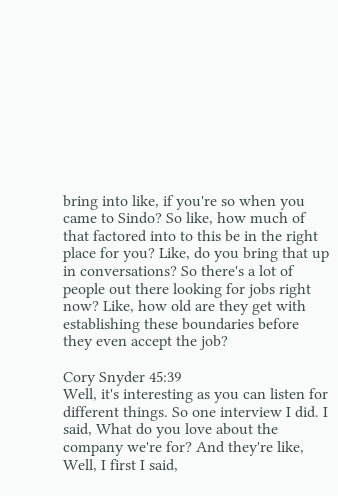bring into like, if you're so when you came to Sindo? So like, how much of that factored into to this be in the right place for you? Like, do you bring that up in conversations? So there's a lot of people out there looking for jobs right now? Like, how old are they get with establishing these boundaries before they even accept the job?

Cory Snyder 45:39
Well, it's interesting as you can listen for different things. So one interview I did. I said, What do you love about the company we're for? And they're like, Well, I first I said,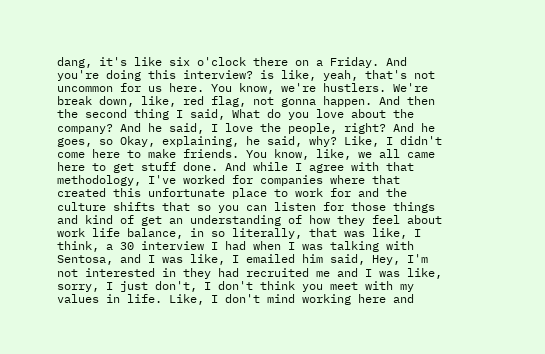dang, it's like six o'clock there on a Friday. And you're doing this interview? is like, yeah, that's not uncommon for us here. You know, we're hustlers. We're break down, like, red flag, not gonna happen. And then the second thing I said, What do you love about the company? And he said, I love the people, right? And he goes, so Okay, explaining, he said, why? Like, I didn't come here to make friends. You know, like, we all came here to get stuff done. And while I agree with that methodology, I've worked for companies where that created this unfortunate place to work for and the culture shifts that so you can listen for those things and kind of get an understanding of how they feel about work life balance, in so literally, that was like, I think, a 30 interview I had when I was talking with Sentosa, and I was like, I emailed him said, Hey, I'm not interested in they had recruited me and I was like, sorry, I just don't, I don't think you meet with my values in life. Like, I don't mind working here and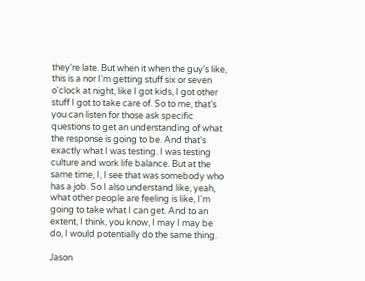they're late. But when it when the guy's like, this is a nor I'm getting stuff six or seven o'clock at night, like I got kids, I got other stuff I got to take care of. So to me, that's you can listen for those ask specific questions to get an understanding of what the response is going to be. And that's exactly what I was testing. I was testing culture and work life balance. But at the same time, I, I see that was somebody who has a job. So I also understand like, yeah, what other people are feeling is like, I'm going to take what I can get. And to an extent, I think, you know, I may I may be do, I would potentially do the same thing.

Jason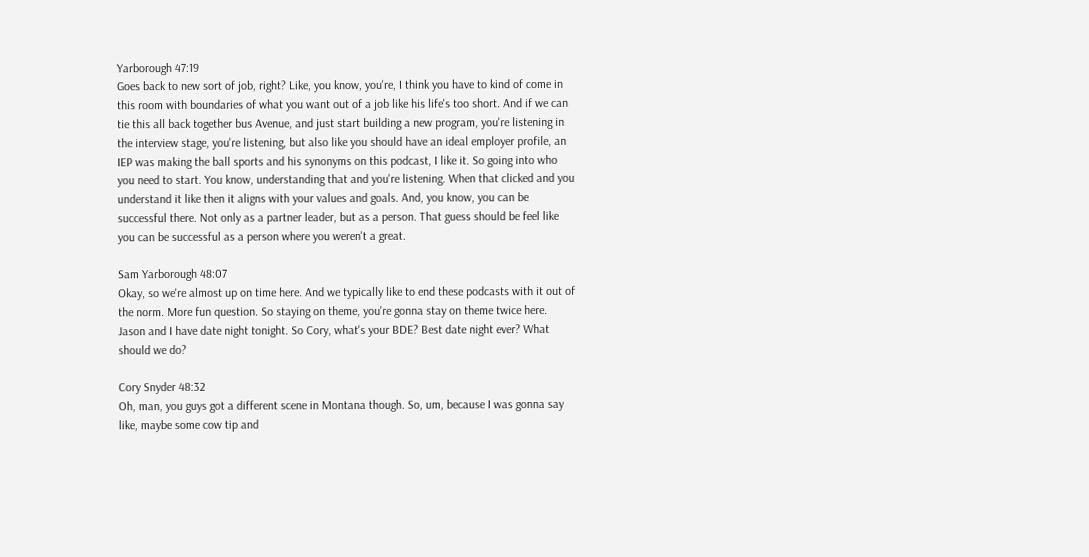Yarborough 47:19
Goes back to new sort of job, right? Like, you know, you're, I think you have to kind of come in this room with boundaries of what you want out of a job like his life's too short. And if we can tie this all back together bus Avenue, and just start building a new program, you're listening in the interview stage, you're listening, but also like you should have an ideal employer profile, an IEP was making the ball sports and his synonyms on this podcast, I like it. So going into who you need to start. You know, understanding that and you're listening. When that clicked and you understand it like then it aligns with your values and goals. And, you know, you can be successful there. Not only as a partner leader, but as a person. That guess should be feel like you can be successful as a person where you weren't a great.

Sam Yarborough 48:07
Okay, so we're almost up on time here. And we typically like to end these podcasts with it out of the norm. More fun question. So staying on theme, you're gonna stay on theme twice here. Jason and I have date night tonight. So Cory, what's your BDE? Best date night ever? What should we do?

Cory Snyder 48:32
Oh, man, you guys got a different scene in Montana though. So, um, because I was gonna say like, maybe some cow tip and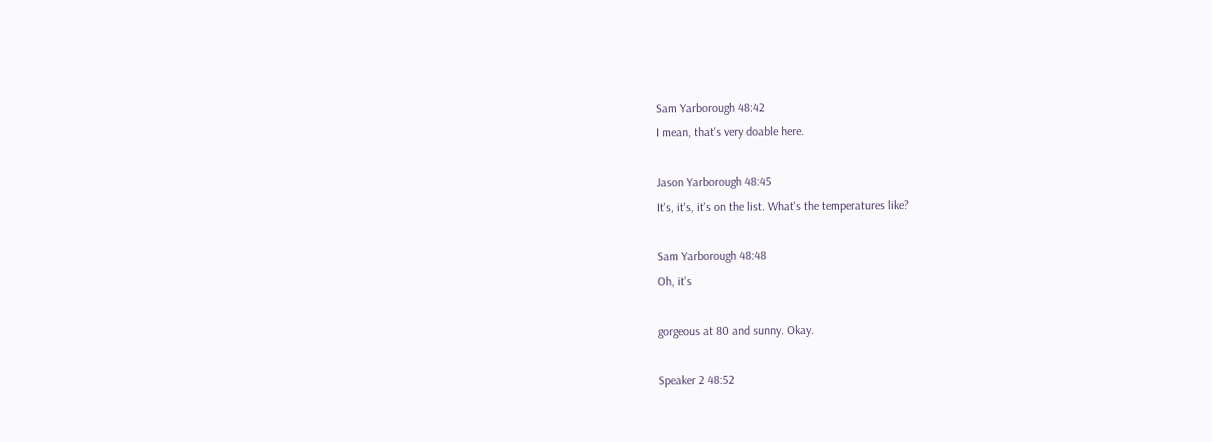Sam Yarborough 48:42
I mean, that's very doable here.

Jason Yarborough 48:45
It's, it's, it's on the list. What's the temperatures like?

Sam Yarborough 48:48
Oh, it's

gorgeous at 80 and sunny. Okay.

Speaker 2 48:52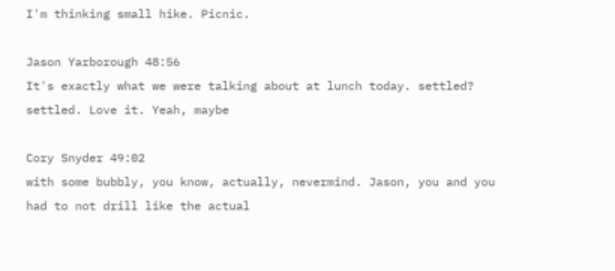I'm thinking small hike. Picnic.

Jason Yarborough 48:56
It's exactly what we were talking about at lunch today. settled? settled. Love it. Yeah, maybe

Cory Snyder 49:02
with some bubbly, you know, actually, nevermind. Jason, you and you had to not drill like the actual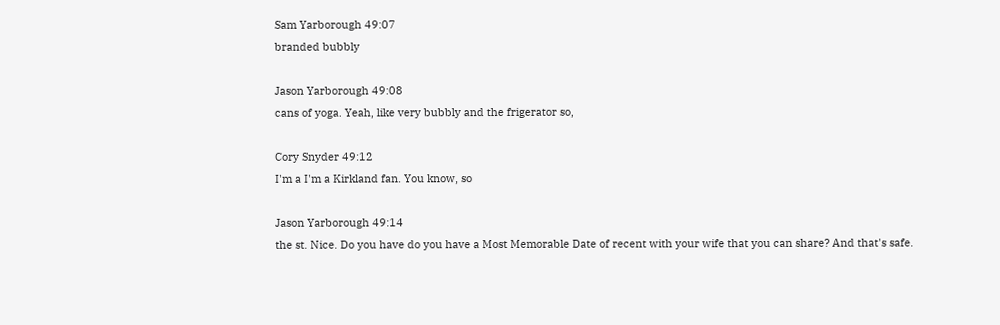Sam Yarborough 49:07
branded bubbly

Jason Yarborough 49:08
cans of yoga. Yeah, like very bubbly and the frigerator so,

Cory Snyder 49:12
I'm a I'm a Kirkland fan. You know, so

Jason Yarborough 49:14
the st. Nice. Do you have do you have a Most Memorable Date of recent with your wife that you can share? And that's safe.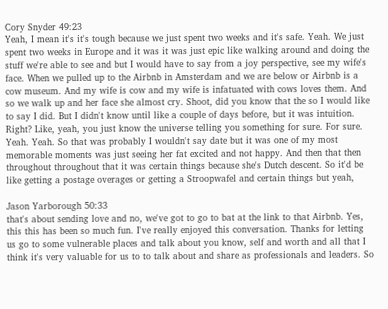Cory Snyder 49:23
Yeah, I mean it's it's tough because we just spent two weeks and it's safe. Yeah. We just spent two weeks in Europe and it was it was just epic like walking around and doing the stuff we're able to see and but I would have to say from a joy perspective, see my wife's face. When we pulled up to the Airbnb in Amsterdam and we are below or Airbnb is a cow museum. And my wife is cow and my wife is infatuated with cows loves them. And so we walk up and her face she almost cry. Shoot, did you know that the so I would like to say I did. But I didn't know until like a couple of days before, but it was intuition. Right? Like, yeah, you just know the universe telling you something for sure. For sure. Yeah. Yeah. So that was probably I wouldn't say date but it was one of my most memorable moments was just seeing her fat excited and not happy. And then that then throughout throughout that it was certain things because she's Dutch descent. So it'd be like getting a postage overages or getting a Stroopwafel and certain things but yeah,

Jason Yarborough 50:33
that's about sending love and no, we've got to go to bat at the link to that Airbnb. Yes, this this has been so much fun. I've really enjoyed this conversation. Thanks for letting us go to some vulnerable places and talk about you know, self and worth and all that I think it's very valuable for us to to talk about and share as professionals and leaders. So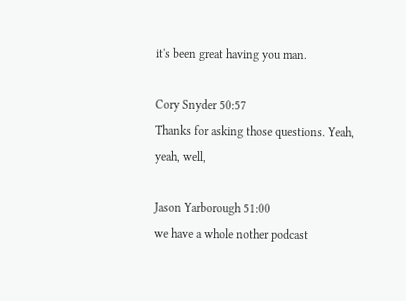it's been great having you man.

Cory Snyder 50:57
Thanks for asking those questions. Yeah, yeah, well,

Jason Yarborough 51:00
we have a whole nother podcast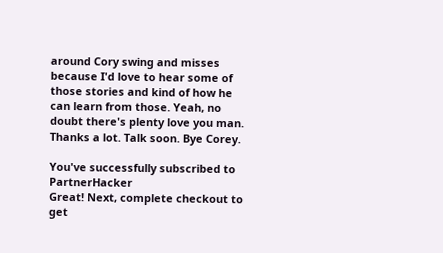around Cory swing and misses because I'd love to hear some of those stories and kind of how he can learn from those. Yeah, no doubt there's plenty love you man. Thanks a lot. Talk soon. Bye Corey.

You've successfully subscribed to PartnerHacker
Great! Next, complete checkout to get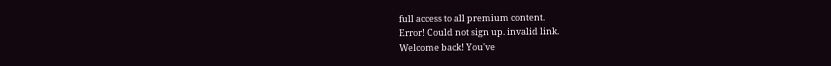full access to all premium content.
Error! Could not sign up. invalid link.
Welcome back! You've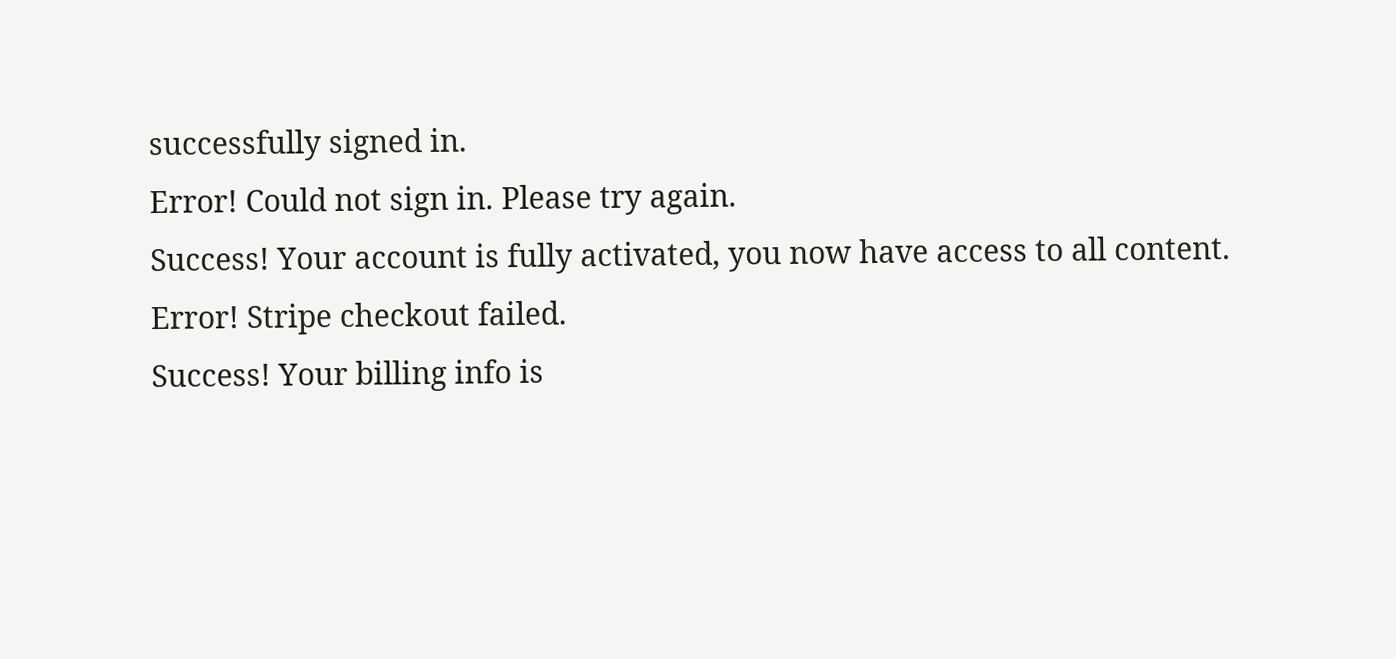successfully signed in.
Error! Could not sign in. Please try again.
Success! Your account is fully activated, you now have access to all content.
Error! Stripe checkout failed.
Success! Your billing info is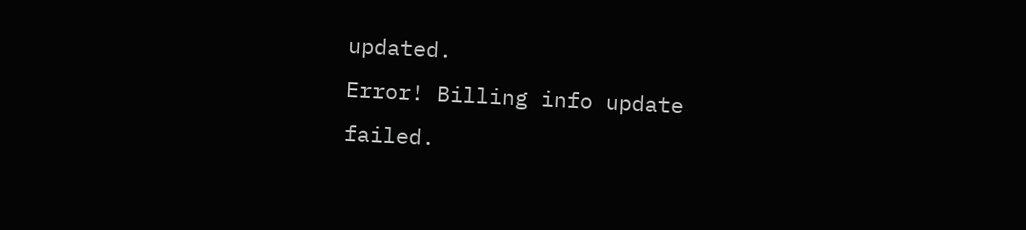updated.
Error! Billing info update failed.